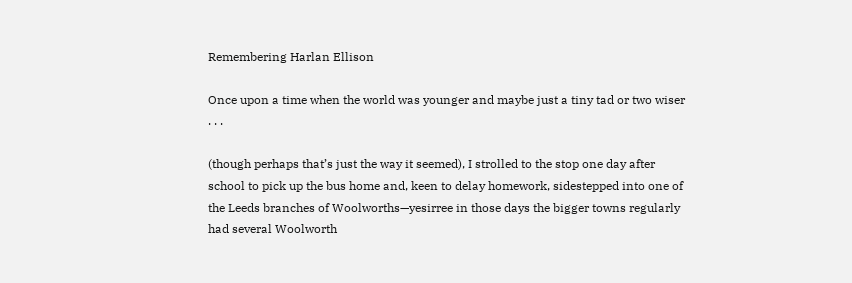Remembering Harlan Ellison

Once upon a time when the world was younger and maybe just a tiny tad or two wiser . . .

(though perhaps that’s just the way it seemed), I strolled to the stop one day after school to pick up the bus home and, keen to delay homework, sidestepped into one of the Leeds branches of Woolworths—yesirree in those days the bigger towns regularly had several Woolworth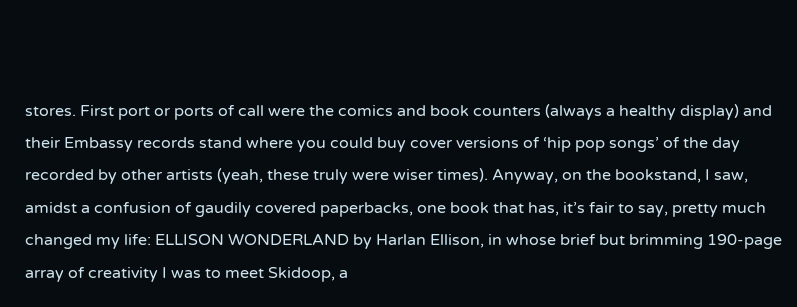stores. First port or ports of call were the comics and book counters (always a healthy display) and their Embassy records stand where you could buy cover versions of ‘hip pop songs’ of the day recorded by other artists (yeah, these truly were wiser times). Anyway, on the bookstand, I saw, amidst a confusion of gaudily covered paperbacks, one book that has, it’s fair to say, pretty much changed my life: ELLISON WONDERLAND by Harlan Ellison, in whose brief but brimming 190-page array of creativity I was to meet Skidoop, a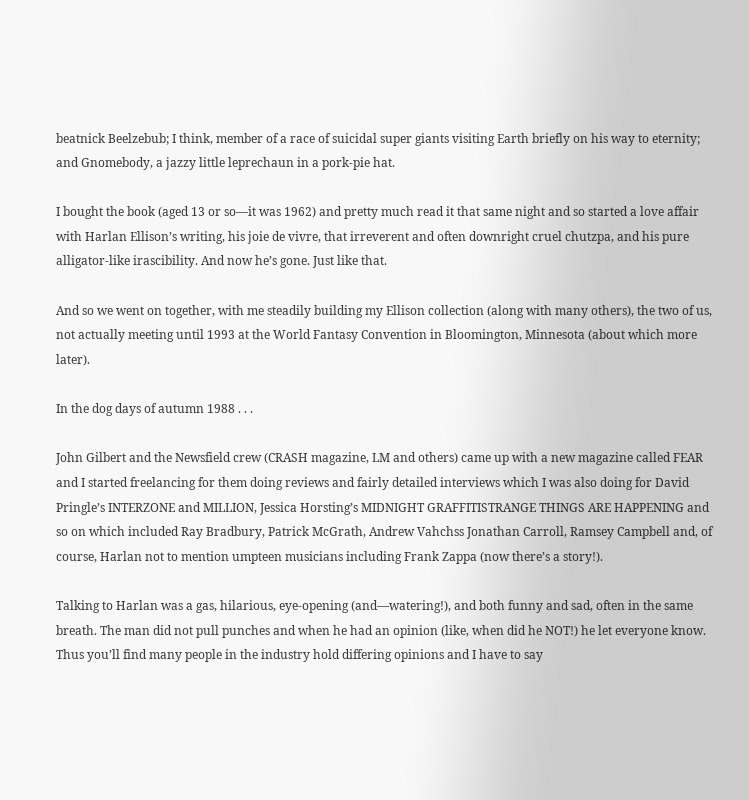beatnick Beelzebub; I think, member of a race of suicidal super giants visiting Earth briefly on his way to eternity; and Gnomebody, a jazzy little leprechaun in a pork-pie hat.

I bought the book (aged 13 or so—it was 1962) and pretty much read it that same night and so started a love affair with Harlan Ellison’s writing, his joie de vivre, that irreverent and often downright cruel chutzpa, and his pure alligator-like irascibility. And now he’s gone. Just like that.

And so we went on together, with me steadily building my Ellison collection (along with many others), the two of us, not actually meeting until 1993 at the World Fantasy Convention in Bloomington, Minnesota (about which more later).

In the dog days of autumn 1988 . . .

John Gilbert and the Newsfield crew (CRASH magazine, LM and others) came up with a new magazine called FEAR and I started freelancing for them doing reviews and fairly detailed interviews which I was also doing for David Pringle’s INTERZONE and MILLION, Jessica Horsting’s MIDNIGHT GRAFFITISTRANGE THINGS ARE HAPPENING and so on which included Ray Bradbury, Patrick McGrath, Andrew Vahchss Jonathan Carroll, Ramsey Campbell and, of course, Harlan not to mention umpteen musicians including Frank Zappa (now there’s a story!).

Talking to Harlan was a gas, hilarious, eye-opening (and—watering!), and both funny and sad, often in the same breath. The man did not pull punches and when he had an opinion (like, when did he NOT!) he let everyone know. Thus you’ll find many people in the industry hold differing opinions and I have to say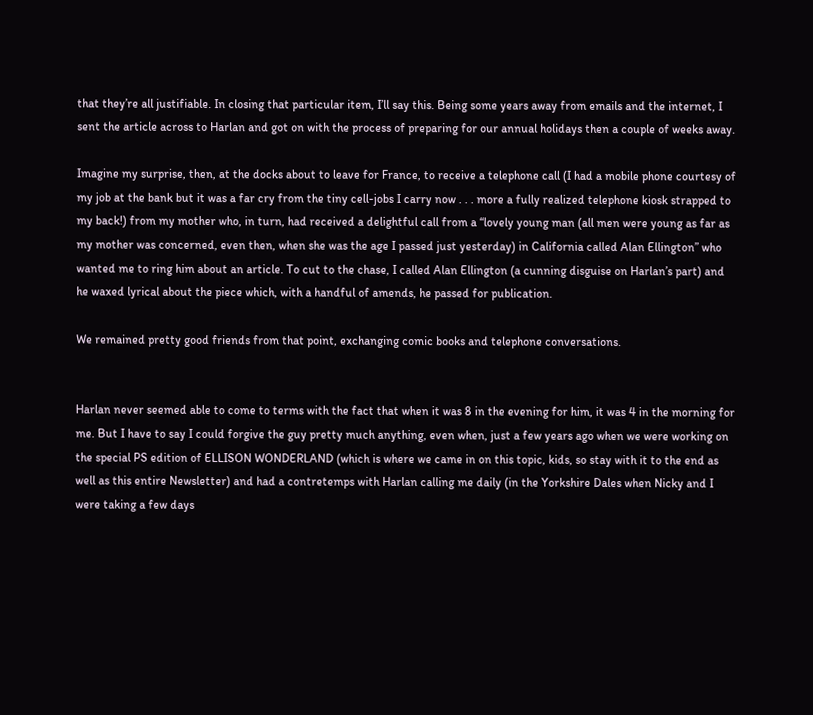that they’re all justifiable. In closing that particular item, I’ll say this. Being some years away from emails and the internet, I sent the article across to Harlan and got on with the process of preparing for our annual holidays then a couple of weeks away.

Imagine my surprise, then, at the docks about to leave for France, to receive a telephone call (I had a mobile phone courtesy of my job at the bank but it was a far cry from the tiny cell-jobs I carry now . . . more a fully realized telephone kiosk strapped to my back!) from my mother who, in turn, had received a delightful call from a “lovely young man (all men were young as far as my mother was concerned, even then, when she was the age I passed just yesterday) in California called Alan Ellington” who wanted me to ring him about an article. To cut to the chase, I called Alan Ellington (a cunning disguise on Harlan’s part) and he waxed lyrical about the piece which, with a handful of amends, he passed for publication.

We remained pretty good friends from that point, exchanging comic books and telephone conversations.


Harlan never seemed able to come to terms with the fact that when it was 8 in the evening for him, it was 4 in the morning for me. But I have to say I could forgive the guy pretty much anything, even when, just a few years ago when we were working on the special PS edition of ELLISON WONDERLAND (which is where we came in on this topic, kids, so stay with it to the end as well as this entire Newsletter) and had a contretemps with Harlan calling me daily (in the Yorkshire Dales when Nicky and I were taking a few days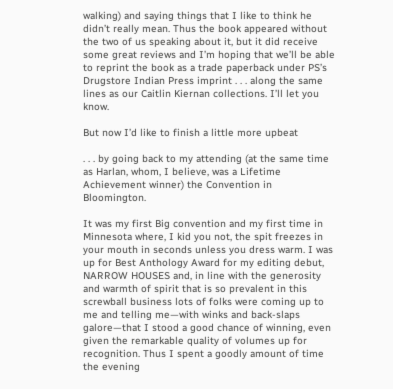walking) and saying things that I like to think he didn’t really mean. Thus the book appeared without the two of us speaking about it, but it did receive some great reviews and I’m hoping that we’ll be able to reprint the book as a trade paperback under PS’s Drugstore Indian Press imprint . . . along the same lines as our Caitlin Kiernan collections. I’ll let you know.

But now I’d like to finish a little more upbeat

. . . by going back to my attending (at the same time as Harlan, whom, I believe, was a Lifetime Achievement winner) the Convention in Bloomington.

It was my first Big convention and my first time in Minnesota where, I kid you not, the spit freezes in your mouth in seconds unless you dress warm. I was up for Best Anthology Award for my editing debut, NARROW HOUSES and, in line with the generosity and warmth of spirit that is so prevalent in this screwball business lots of folks were coming up to me and telling me—with winks and back-slaps galore—that I stood a good chance of winning, even given the remarkable quality of volumes up for recognition. Thus I spent a goodly amount of time the evening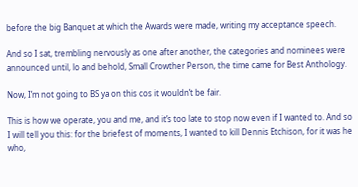before the big Banquet at which the Awards were made, writing my acceptance speech.

And so I sat, trembling nervously as one after another, the categories and nominees were announced until, lo and behold, Small Crowther Person, the time came for Best Anthology.

Now, I’m not going to BS ya on this cos it wouldn’t be fair.

This is how we operate, you and me, and it’s too late to stop now even if I wanted to. And so I will tell you this: for the briefest of moments, I wanted to kill Dennis Etchison, for it was he who,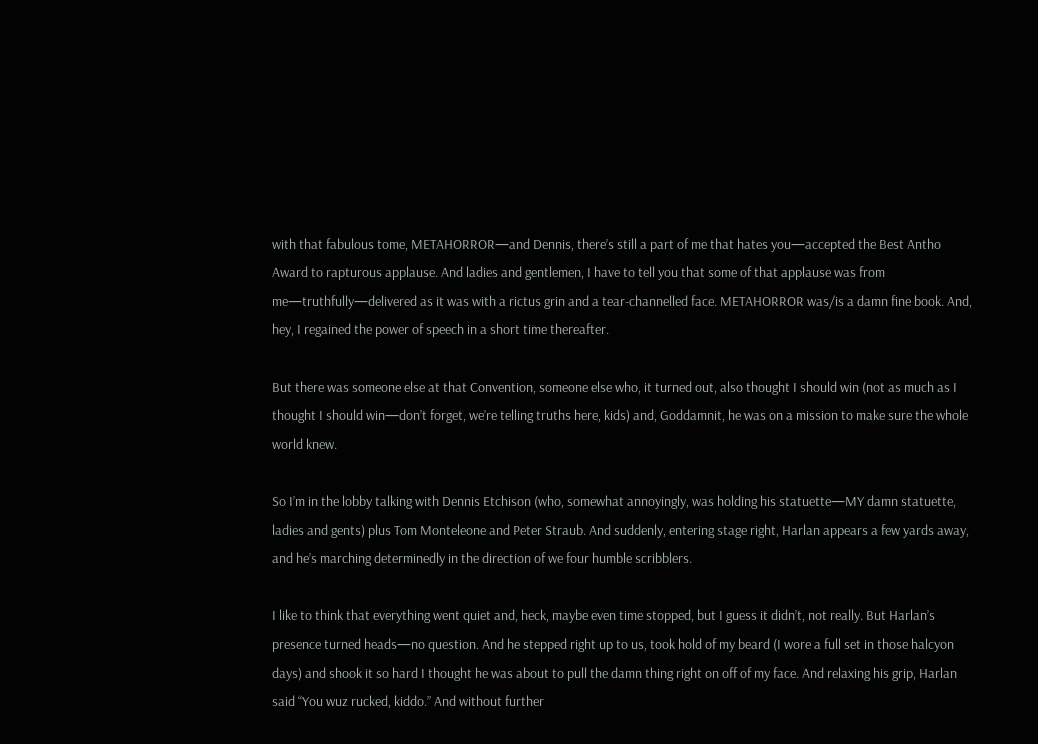with that fabulous tome, METAHORROR—and Dennis, there’s still a part of me that hates you—accepted the Best Antho Award to rapturous applause. And ladies and gentlemen, I have to tell you that some of that applause was from me—truthfully—delivered as it was with a rictus grin and a tear-channelled face. METAHORROR was/is a damn fine book. And, hey, I regained the power of speech in a short time thereafter.

But there was someone else at that Convention, someone else who, it turned out, also thought I should win (not as much as I thought I should win—don’t forget, we’re telling truths here, kids) and, Goddamnit, he was on a mission to make sure the whole world knew.

So I’m in the lobby talking with Dennis Etchison (who, somewhat annoyingly, was holding his statuette—MY damn statuette, ladies and gents) plus Tom Monteleone and Peter Straub. And suddenly, entering stage right, Harlan appears a few yards away, and he’s marching determinedly in the direction of we four humble scribblers.

I like to think that everything went quiet and, heck, maybe even time stopped, but I guess it didn’t, not really. But Harlan’s presence turned heads—no question. And he stepped right up to us, took hold of my beard (I wore a full set in those halcyon days) and shook it so hard I thought he was about to pull the damn thing right on off of my face. And relaxing his grip, Harlan said “You wuz rucked, kiddo.” And without further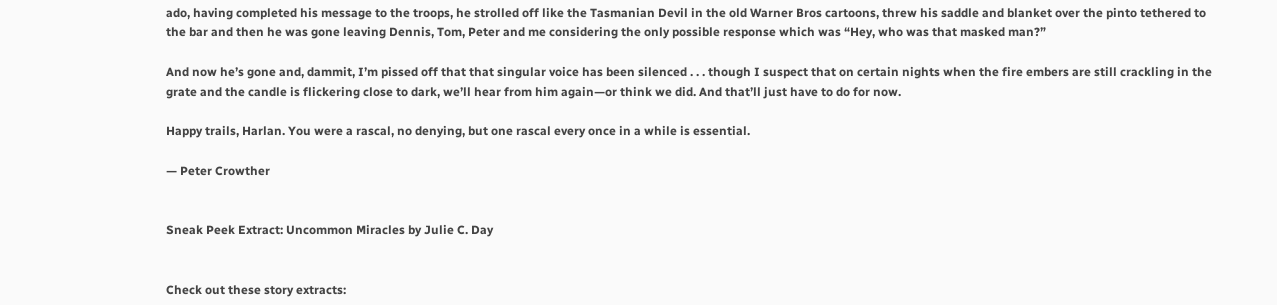ado, having completed his message to the troops, he strolled off like the Tasmanian Devil in the old Warner Bros cartoons, threw his saddle and blanket over the pinto tethered to the bar and then he was gone leaving Dennis, Tom, Peter and me considering the only possible response which was “Hey, who was that masked man?”

And now he’s gone and, dammit, I’m pissed off that that singular voice has been silenced . . . though I suspect that on certain nights when the fire embers are still crackling in the grate and the candle is flickering close to dark, we’ll hear from him again—or think we did. And that’ll just have to do for now.

Happy trails, Harlan. You were a rascal, no denying, but one rascal every once in a while is essential.

— Peter Crowther


Sneak Peek Extract: Uncommon Miracles by Julie C. Day


Check out these story extracts: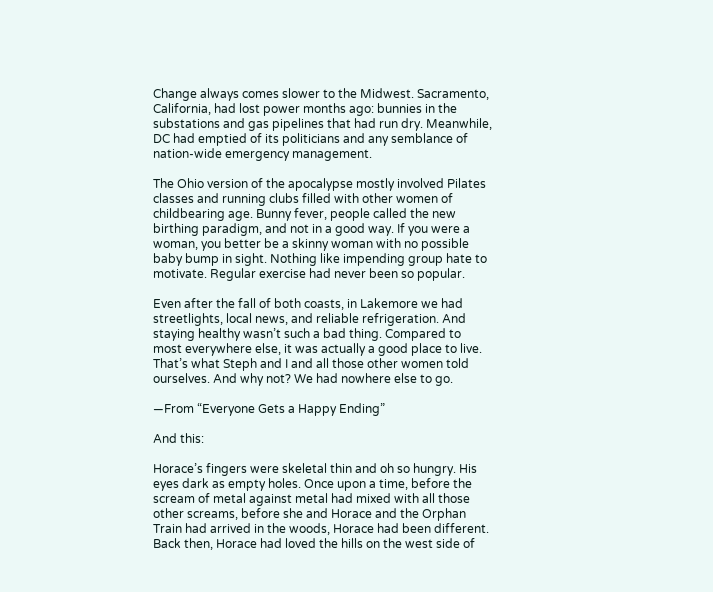Change always comes slower to the Midwest. Sacramento, California, had lost power months ago: bunnies in the substations and gas pipelines that had run dry. Meanwhile, DC had emptied of its politicians and any semblance of nation-wide emergency management.

The Ohio version of the apocalypse mostly involved Pilates classes and running clubs filled with other women of childbearing age. Bunny fever, people called the new birthing paradigm, and not in a good way. If you were a woman, you better be a skinny woman with no possible baby bump in sight. Nothing like impending group hate to motivate. Regular exercise had never been so popular.

Even after the fall of both coasts, in Lakemore we had streetlights, local news, and reliable refrigeration. And staying healthy wasn’t such a bad thing. Compared to most everywhere else, it was actually a good place to live. That’s what Steph and I and all those other women told ourselves. And why not? We had nowhere else to go.

—From “Everyone Gets a Happy Ending”

And this:

Horace’s fingers were skeletal thin and oh so hungry. His eyes dark as empty holes. Once upon a time, before the scream of metal against metal had mixed with all those other screams, before she and Horace and the Orphan Train had arrived in the woods, Horace had been different. Back then, Horace had loved the hills on the west side of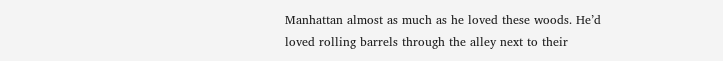Manhattan almost as much as he loved these woods. He’d loved rolling barrels through the alley next to their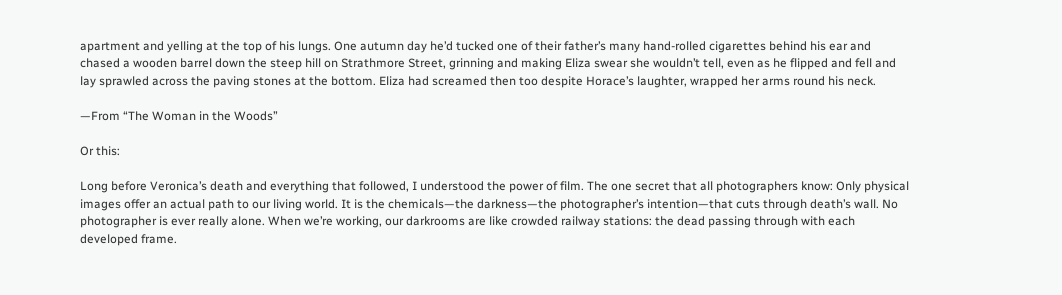apartment and yelling at the top of his lungs. One autumn day he’d tucked one of their father’s many hand-rolled cigarettes behind his ear and chased a wooden barrel down the steep hill on Strathmore Street, grinning and making Eliza swear she wouldn’t tell, even as he flipped and fell and lay sprawled across the paving stones at the bottom. Eliza had screamed then too despite Horace’s laughter, wrapped her arms round his neck.

—From “The Woman in the Woods”

Or this:

Long before Veronica’s death and everything that followed, I understood the power of film. The one secret that all photographers know: Only physical images offer an actual path to our living world. It is the chemicals—the darkness—the photographer’s intention—that cuts through death’s wall. No photographer is ever really alone. When we’re working, our darkrooms are like crowded railway stations: the dead passing through with each developed frame.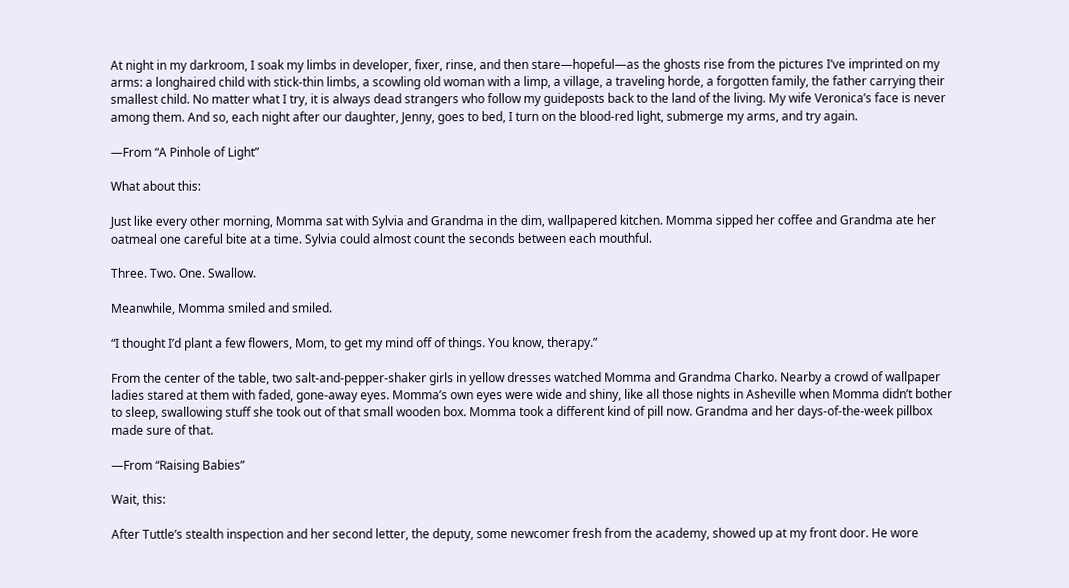At night in my darkroom, I soak my limbs in developer, fixer, rinse, and then stare—hopeful—as the ghosts rise from the pictures I’ve imprinted on my arms: a longhaired child with stick-thin limbs, a scowling old woman with a limp, a village, a traveling horde, a forgotten family, the father carrying their smallest child. No matter what I try, it is always dead strangers who follow my guideposts back to the land of the living. My wife Veronica’s face is never among them. And so, each night after our daughter, Jenny, goes to bed, I turn on the blood-red light, submerge my arms, and try again.

—From “A Pinhole of Light”

What about this:

Just like every other morning, Momma sat with Sylvia and Grandma in the dim, wallpapered kitchen. Momma sipped her coffee and Grandma ate her oatmeal one careful bite at a time. Sylvia could almost count the seconds between each mouthful.

Three. Two. One. Swallow.

Meanwhile, Momma smiled and smiled.

“I thought I’d plant a few flowers, Mom, to get my mind off of things. You know, therapy.”

From the center of the table, two salt-and-pepper-shaker girls in yellow dresses watched Momma and Grandma Charko. Nearby a crowd of wallpaper ladies stared at them with faded, gone-away eyes. Momma’s own eyes were wide and shiny, like all those nights in Asheville when Momma didn’t bother to sleep, swallowing stuff she took out of that small wooden box. Momma took a different kind of pill now. Grandma and her days-of-the-week pillbox made sure of that.

—From “Raising Babies”

Wait, this:

After Tuttle’s stealth inspection and her second letter, the deputy, some newcomer fresh from the academy, showed up at my front door. He wore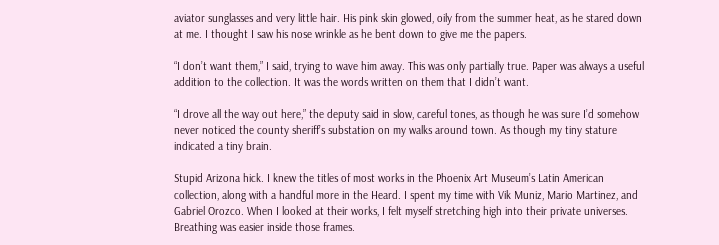aviator sunglasses and very little hair. His pink skin glowed, oily from the summer heat, as he stared down at me. I thought I saw his nose wrinkle as he bent down to give me the papers.

“I don’t want them,” I said, trying to wave him away. This was only partially true. Paper was always a useful addition to the collection. It was the words written on them that I didn’t want.

“I drove all the way out here,” the deputy said in slow, careful tones, as though he was sure I’d somehow never noticed the county sheriff’s substation on my walks around town. As though my tiny stature indicated a tiny brain.

Stupid Arizona hick. I knew the titles of most works in the Phoenix Art Museum’s Latin American collection, along with a handful more in the Heard. I spent my time with Vik Muniz, Mario Martinez, and Gabriel Orozco. When I looked at their works, I felt myself stretching high into their private universes. Breathing was easier inside those frames.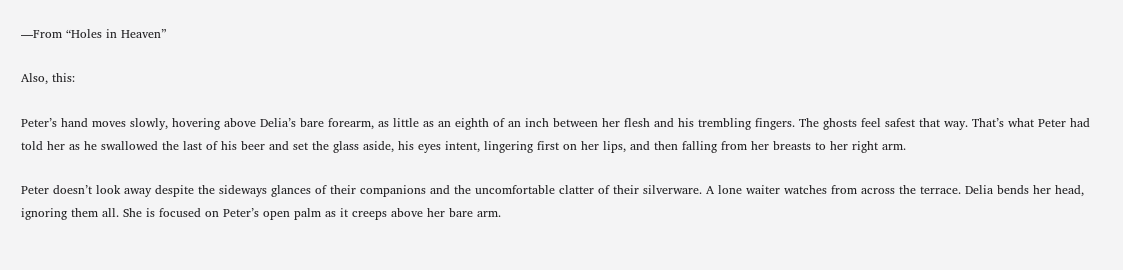—From “Holes in Heaven”

Also, this:

Peter’s hand moves slowly, hovering above Delia’s bare forearm, as little as an eighth of an inch between her flesh and his trembling fingers. The ghosts feel safest that way. That’s what Peter had told her as he swallowed the last of his beer and set the glass aside, his eyes intent, lingering first on her lips, and then falling from her breasts to her right arm.

Peter doesn’t look away despite the sideways glances of their companions and the uncomfortable clatter of their silverware. A lone waiter watches from across the terrace. Delia bends her head, ignoring them all. She is focused on Peter’s open palm as it creeps above her bare arm.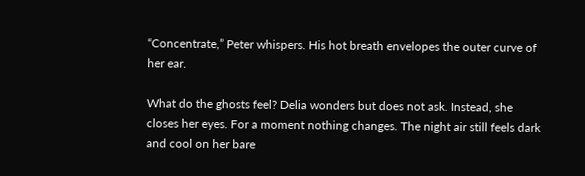“Concentrate,” Peter whispers. His hot breath envelopes the outer curve of her ear.

What do the ghosts feel? Delia wonders but does not ask. Instead, she closes her eyes. For a moment nothing changes. The night air still feels dark and cool on her bare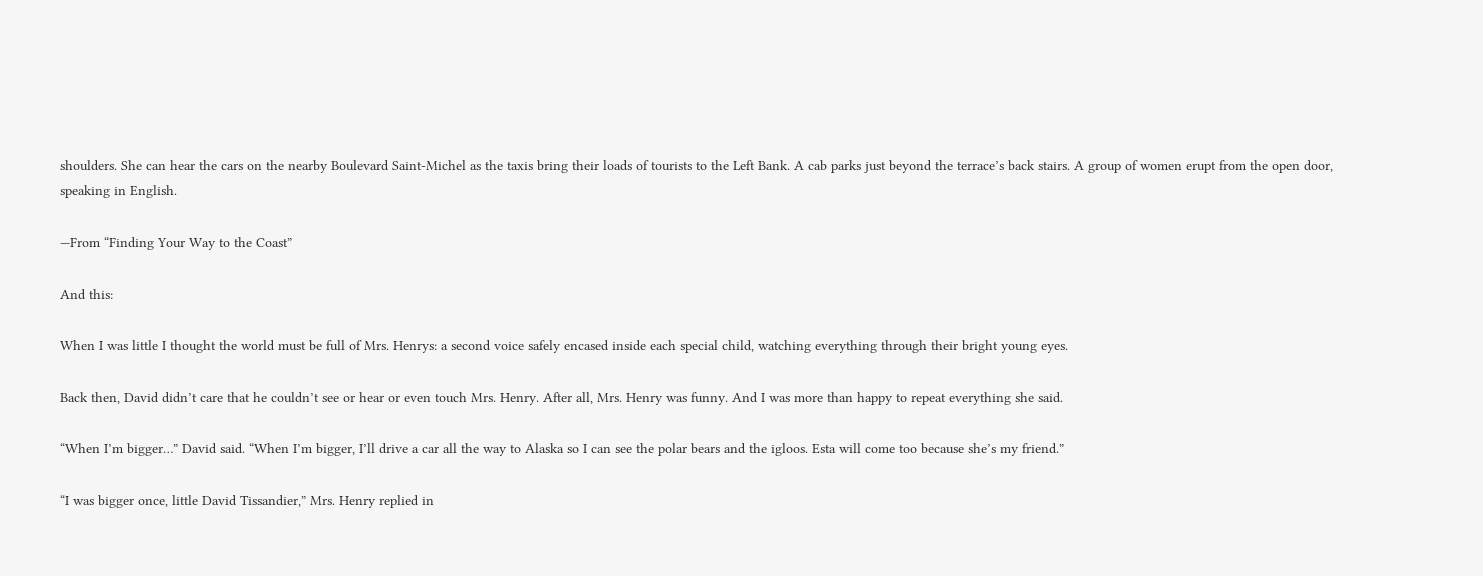shoulders. She can hear the cars on the nearby Boulevard Saint-Michel as the taxis bring their loads of tourists to the Left Bank. A cab parks just beyond the terrace’s back stairs. A group of women erupt from the open door, speaking in English.

—From “Finding Your Way to the Coast”

And this:

When I was little I thought the world must be full of Mrs. Henrys: a second voice safely encased inside each special child, watching everything through their bright young eyes.

Back then, David didn’t care that he couldn’t see or hear or even touch Mrs. Henry. After all, Mrs. Henry was funny. And I was more than happy to repeat everything she said.

“When I’m bigger…” David said. “When I’m bigger, I’ll drive a car all the way to Alaska so I can see the polar bears and the igloos. Esta will come too because she’s my friend.”

“I was bigger once, little David Tissandier,” Mrs. Henry replied in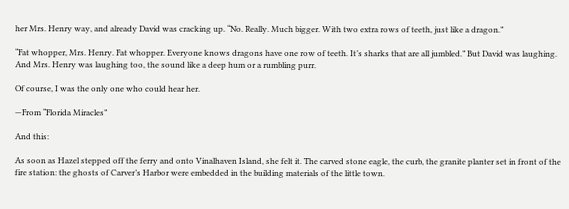her Mrs. Henry way, and already David was cracking up. “No. Really. Much bigger. With two extra rows of teeth, just like a dragon.”

“Fat whopper, Mrs. Henry. Fat whopper. Everyone knows dragons have one row of teeth. It’s sharks that are all jumbled.” But David was laughing. And Mrs. Henry was laughing too, the sound like a deep hum or a rumbling purr.

Of course, I was the only one who could hear her.

—From “Florida Miracles”

And this:

As soon as Hazel stepped off the ferry and onto Vinalhaven Island, she felt it. The carved stone eagle, the curb, the granite planter set in front of the fire station: the ghosts of Carver’s Harbor were embedded in the building materials of the little town.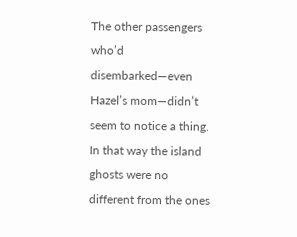The other passengers who’d disembarked—even Hazel’s mom—didn’t seem to notice a thing. In that way the island ghosts were no different from the ones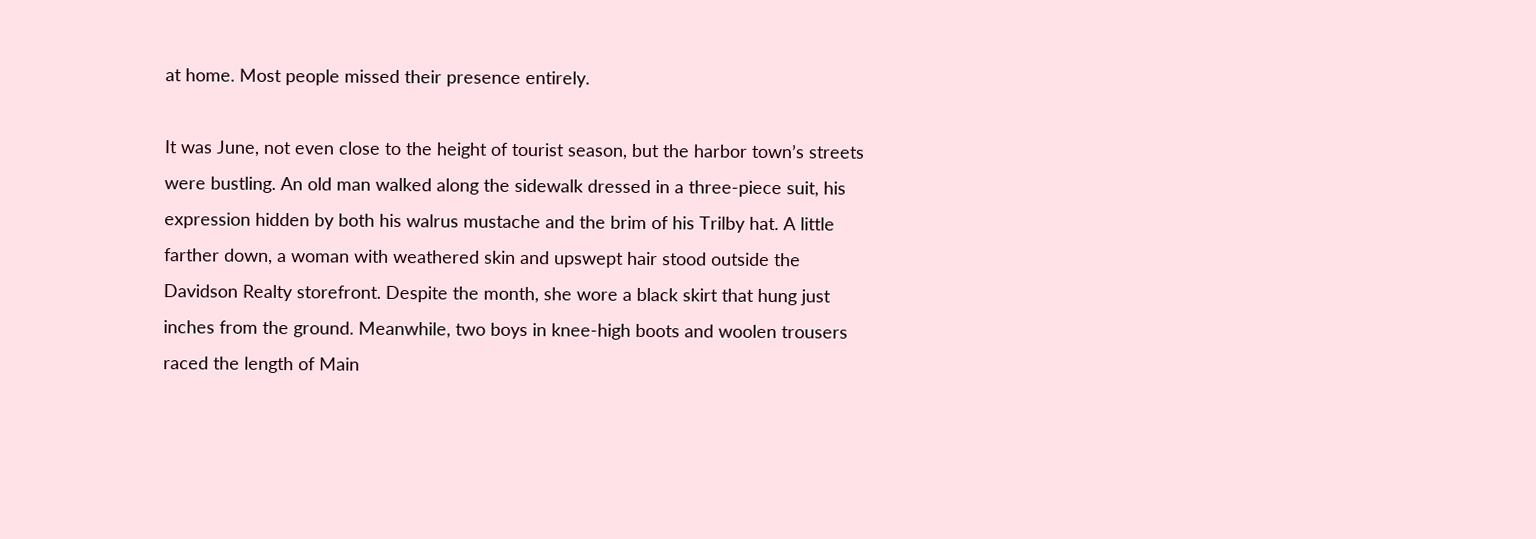at home. Most people missed their presence entirely.

It was June, not even close to the height of tourist season, but the harbor town’s streets were bustling. An old man walked along the sidewalk dressed in a three-piece suit, his expression hidden by both his walrus mustache and the brim of his Trilby hat. A little farther down, a woman with weathered skin and upswept hair stood outside the Davidson Realty storefront. Despite the month, she wore a black skirt that hung just inches from the ground. Meanwhile, two boys in knee-high boots and woolen trousers raced the length of Main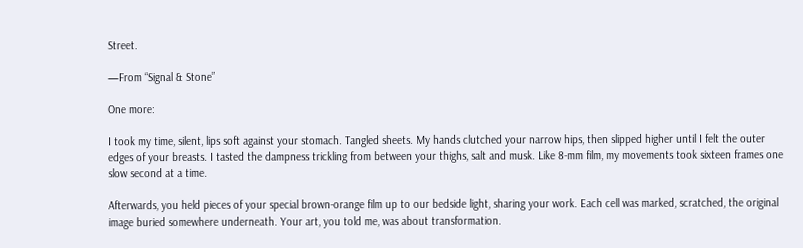Street.

—From “Signal & Stone”

One more:

I took my time, silent, lips soft against your stomach. Tangled sheets. My hands clutched your narrow hips, then slipped higher until I felt the outer edges of your breasts. I tasted the dampness trickling from between your thighs, salt and musk. Like 8-mm film, my movements took sixteen frames one slow second at a time.

Afterwards, you held pieces of your special brown-orange film up to our bedside light, sharing your work. Each cell was marked, scratched, the original image buried somewhere underneath. Your art, you told me, was about transformation.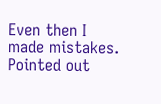Even then I made mistakes. Pointed out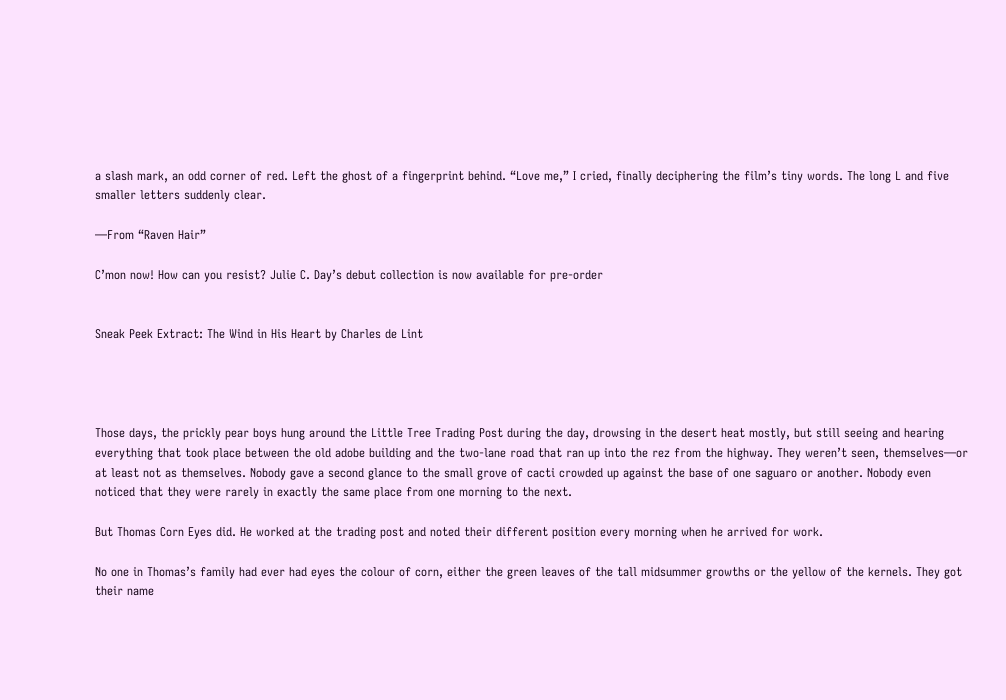a slash mark, an odd corner of red. Left the ghost of a fingerprint behind. “Love me,” I cried, finally deciphering the film’s tiny words. The long L and five smaller letters suddenly clear.

—From “Raven Hair”

C’mon now! How can you resist? Julie C. Day’s debut collection is now available for pre-order


Sneak Peek Extract: The Wind in His Heart by Charles de Lint




Those days, the prickly pear boys hung around the Little Tree Trading Post during the day, drowsing in the desert heat mostly, but still seeing and hearing everything that took place between the old adobe building and the two-lane road that ran up into the rez from the highway. They weren’t seen, themselves—or at least not as themselves. Nobody gave a second glance to the small grove of cacti crowded up against the base of one saguaro or another. Nobody even noticed that they were rarely in exactly the same place from one morning to the next.

But Thomas Corn Eyes did. He worked at the trading post and noted their different position every morning when he arrived for work.

No one in Thomas’s family had ever had eyes the colour of corn, either the green leaves of the tall midsummer growths or the yellow of the kernels. They got their name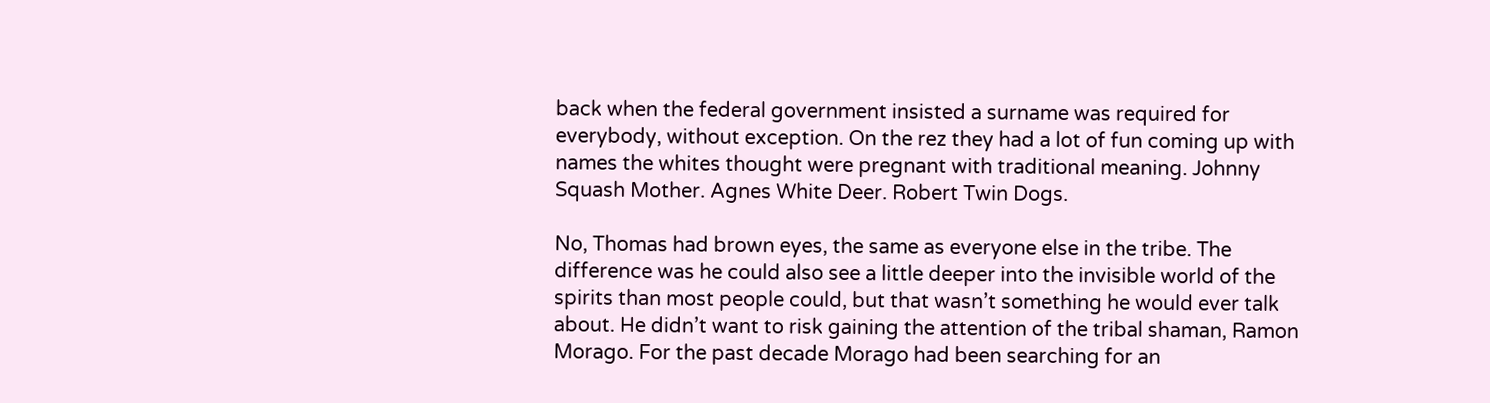back when the federal government insisted a surname was required for everybody, without exception. On the rez they had a lot of fun coming up with names the whites thought were pregnant with traditional meaning. Johnny Squash Mother. Agnes White Deer. Robert Twin Dogs.

No, Thomas had brown eyes, the same as everyone else in the tribe. The difference was he could also see a little deeper into the invisible world of the spirits than most people could, but that wasn’t something he would ever talk about. He didn’t want to risk gaining the attention of the tribal shaman, Ramon Morago. For the past decade Morago had been searching for an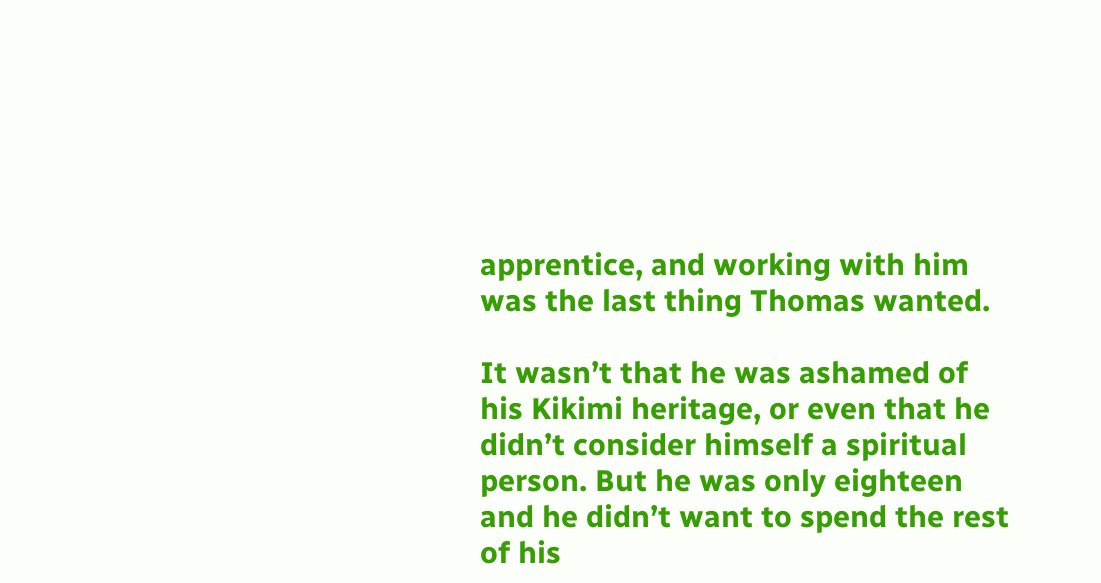apprentice, and working with him was the last thing Thomas wanted.

It wasn’t that he was ashamed of his Kikimi heritage, or even that he didn’t consider himself a spiritual person. But he was only eighteen and he didn’t want to spend the rest of his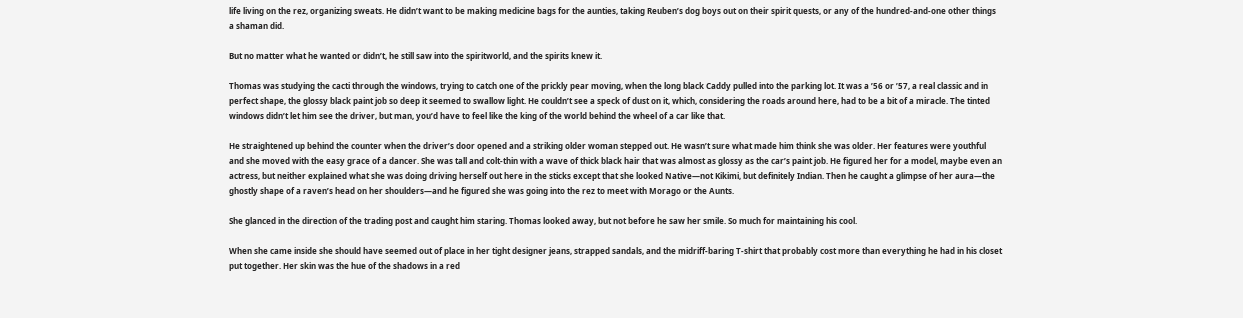life living on the rez, organizing sweats. He didn’t want to be making medicine bags for the aunties, taking Reuben’s dog boys out on their spirit quests, or any of the hundred-and-one other things a shaman did.

But no matter what he wanted or didn’t, he still saw into the spiritworld, and the spirits knew it.

Thomas was studying the cacti through the windows, trying to catch one of the prickly pear moving, when the long black Caddy pulled into the parking lot. It was a ’56 or ’57, a real classic and in perfect shape, the glossy black paint job so deep it seemed to swallow light. He couldn’t see a speck of dust on it, which, considering the roads around here, had to be a bit of a miracle. The tinted windows didn’t let him see the driver, but man, you’d have to feel like the king of the world behind the wheel of a car like that.

He straightened up behind the counter when the driver’s door opened and a striking older woman stepped out. He wasn’t sure what made him think she was older. Her features were youthful and she moved with the easy grace of a dancer. She was tall and colt-thin with a wave of thick black hair that was almost as glossy as the car’s paint job. He figured her for a model, maybe even an actress, but neither explained what she was doing driving herself out here in the sticks except that she looked Native—not Kikimi, but definitely Indian. Then he caught a glimpse of her aura—the ghostly shape of a raven’s head on her shoulders—and he figured she was going into the rez to meet with Morago or the Aunts.

She glanced in the direction of the trading post and caught him staring. Thomas looked away, but not before he saw her smile. So much for maintaining his cool.

When she came inside she should have seemed out of place in her tight designer jeans, strapped sandals, and the midriff-baring T-shirt that probably cost more than everything he had in his closet put together. Her skin was the hue of the shadows in a red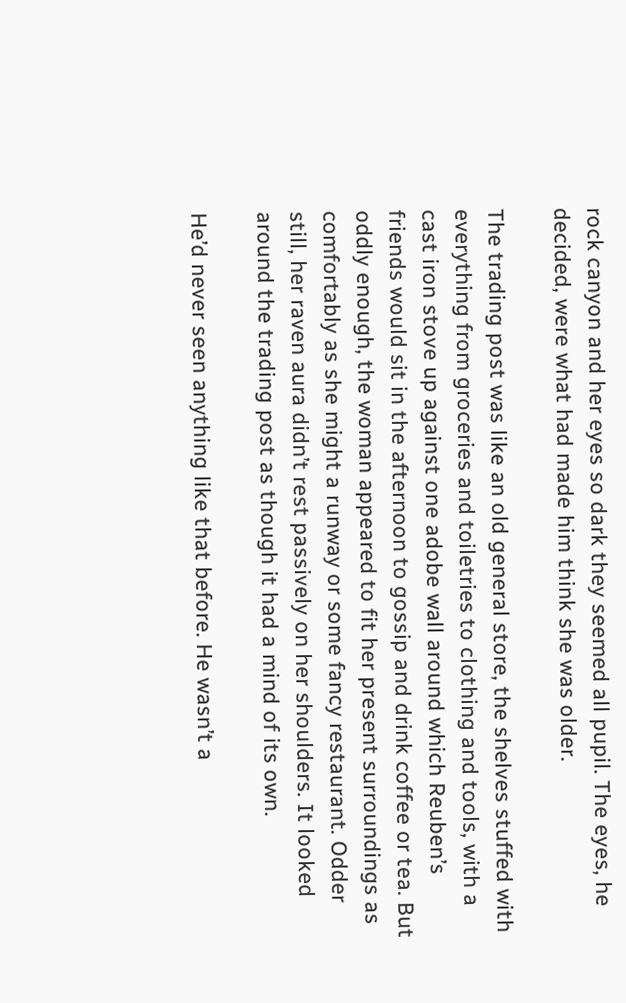rock canyon and her eyes so dark they seemed all pupil. The eyes, he decided, were what had made him think she was older.

The trading post was like an old general store, the shelves stuffed with everything from groceries and toiletries to clothing and tools, with a cast iron stove up against one adobe wall around which Reuben’s friends would sit in the afternoon to gossip and drink coffee or tea. But oddly enough, the woman appeared to fit her present surroundings as comfortably as she might a runway or some fancy restaurant. Odder still, her raven aura didn’t rest passively on her shoulders. It looked around the trading post as though it had a mind of its own.

He’d never seen anything like that before. He wasn’t a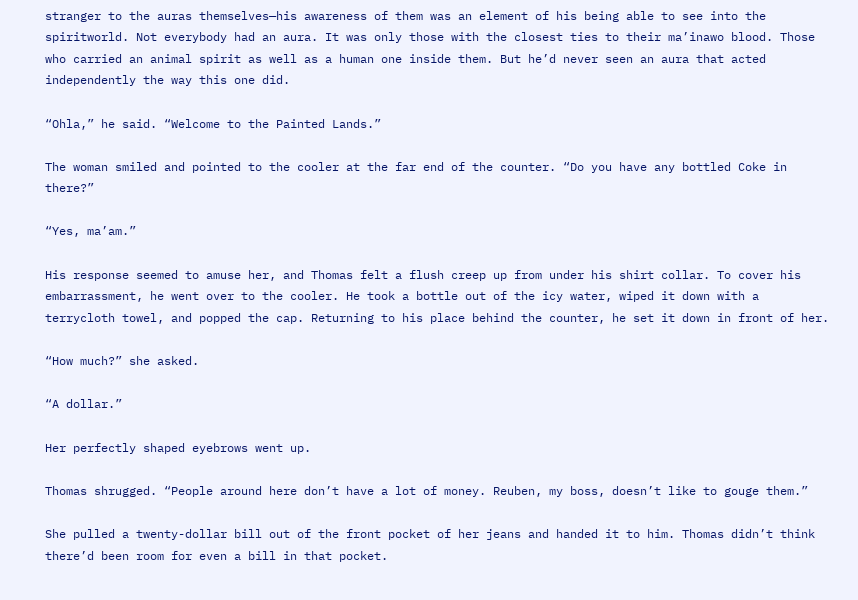stranger to the auras themselves—his awareness of them was an element of his being able to see into the spiritworld. Not everybody had an aura. It was only those with the closest ties to their ma’inawo blood. Those who carried an animal spirit as well as a human one inside them. But he’d never seen an aura that acted independently the way this one did.

“Ohla,” he said. “Welcome to the Painted Lands.”

The woman smiled and pointed to the cooler at the far end of the counter. “Do you have any bottled Coke in there?”

“Yes, ma’am.”

His response seemed to amuse her, and Thomas felt a flush creep up from under his shirt collar. To cover his embarrassment, he went over to the cooler. He took a bottle out of the icy water, wiped it down with a terrycloth towel, and popped the cap. Returning to his place behind the counter, he set it down in front of her.

“How much?” she asked.

“A dollar.”

Her perfectly shaped eyebrows went up.

Thomas shrugged. “People around here don’t have a lot of money. Reuben, my boss, doesn’t like to gouge them.”

She pulled a twenty-dollar bill out of the front pocket of her jeans and handed it to him. Thomas didn’t think there’d been room for even a bill in that pocket.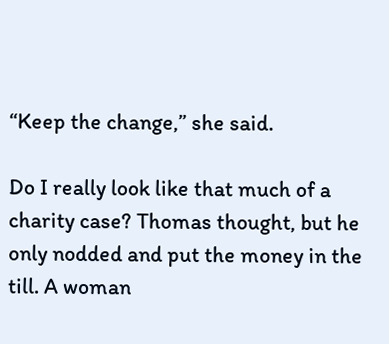“Keep the change,” she said.

Do I really look like that much of a charity case? Thomas thought, but he only nodded and put the money in the till. A woman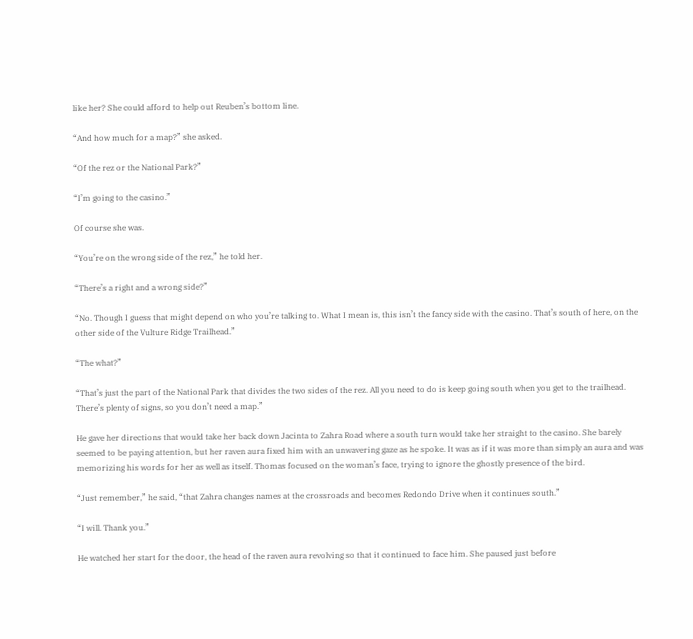like her? She could afford to help out Reuben’s bottom line.

“And how much for a map?” she asked.

“Of the rez or the National Park?”

“I’m going to the casino.”

Of course she was.

“You’re on the wrong side of the rez,” he told her.

“There’s a right and a wrong side?”

“No. Though I guess that might depend on who you’re talking to. What I mean is, this isn’t the fancy side with the casino. That’s south of here, on the other side of the Vulture Ridge Trailhead.”

“The what?”

“That’s just the part of the National Park that divides the two sides of the rez. All you need to do is keep going south when you get to the trailhead. There’s plenty of signs, so you don’t need a map.”

He gave her directions that would take her back down Jacinta to Zahra Road where a south turn would take her straight to the casino. She barely seemed to be paying attention, but her raven aura fixed him with an unwavering gaze as he spoke. It was as if it was more than simply an aura and was memorizing his words for her as well as itself. Thomas focused on the woman’s face, trying to ignore the ghostly presence of the bird.

“Just remember,” he said, “that Zahra changes names at the crossroads and becomes Redondo Drive when it continues south.”

“I will. Thank you.”

He watched her start for the door, the head of the raven aura revolving so that it continued to face him. She paused just before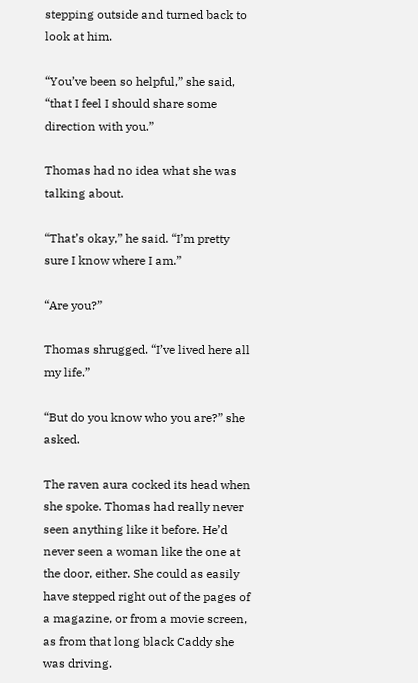stepping outside and turned back to look at him.

“You’ve been so helpful,” she said, “that I feel I should share some direction with you.”

Thomas had no idea what she was talking about.

“That’s okay,” he said. “I’m pretty sure I know where I am.”

“Are you?”

Thomas shrugged. “I’ve lived here all my life.”

“But do you know who you are?” she asked.

The raven aura cocked its head when she spoke. Thomas had really never seen anything like it before. He’d never seen a woman like the one at the door, either. She could as easily have stepped right out of the pages of a magazine, or from a movie screen, as from that long black Caddy she was driving.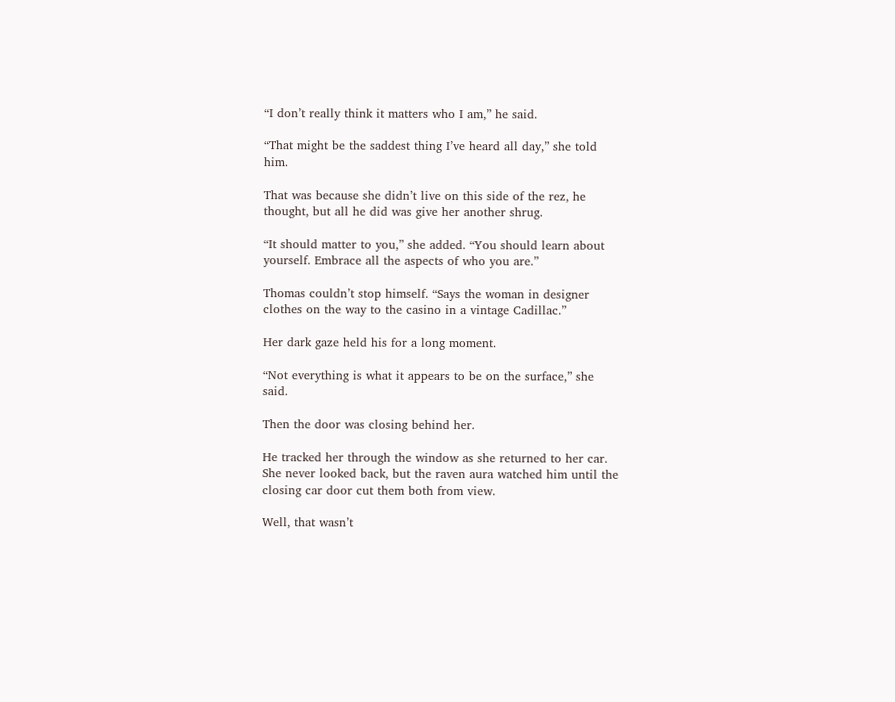“I don’t really think it matters who I am,” he said.

“That might be the saddest thing I’ve heard all day,” she told him.

That was because she didn’t live on this side of the rez, he thought, but all he did was give her another shrug.

“It should matter to you,” she added. “You should learn about yourself. Embrace all the aspects of who you are.”

Thomas couldn’t stop himself. “Says the woman in designer clothes on the way to the casino in a vintage Cadillac.”

Her dark gaze held his for a long moment.

“Not everything is what it appears to be on the surface,” she said.

Then the door was closing behind her.

He tracked her through the window as she returned to her car. She never looked back, but the raven aura watched him until the closing car door cut them both from view.

Well, that wasn’t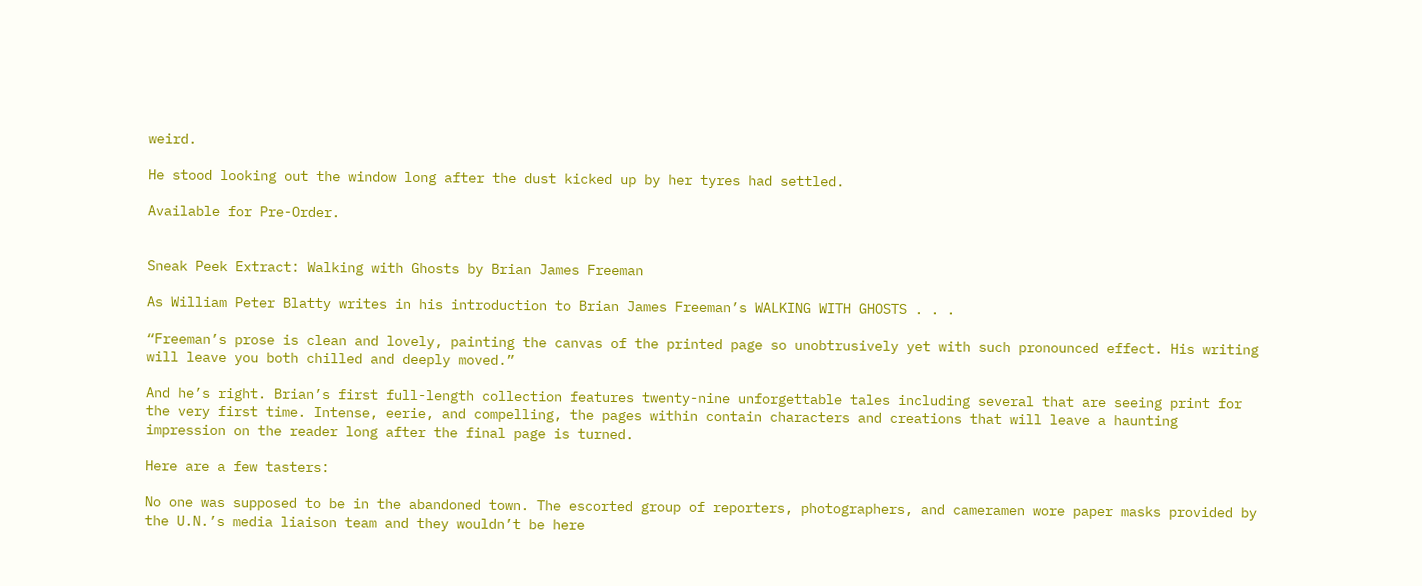weird.

He stood looking out the window long after the dust kicked up by her tyres had settled.

Available for Pre-Order.


Sneak Peek Extract: Walking with Ghosts by Brian James Freeman

As William Peter Blatty writes in his introduction to Brian James Freeman’s WALKING WITH GHOSTS . . .

“Freeman’s prose is clean and lovely, painting the canvas of the printed page so unobtrusively yet with such pronounced effect. His writing will leave you both chilled and deeply moved.”

And he’s right. Brian’s first full-length collection features twenty-nine unforgettable tales including several that are seeing print for the very first time. Intense, eerie, and compelling, the pages within contain characters and creations that will leave a haunting impression on the reader long after the final page is turned.

Here are a few tasters:

No one was supposed to be in the abandoned town. The escorted group of reporters, photographers, and cameramen wore paper masks provided by the U.N.’s media liaison team and they wouldn’t be here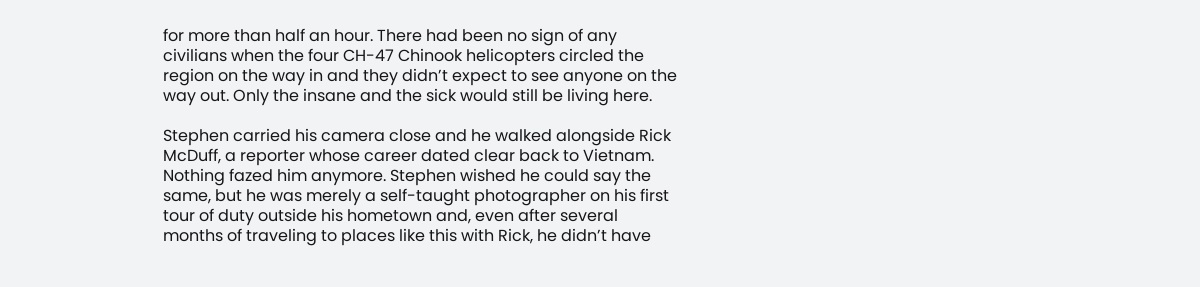for more than half an hour. There had been no sign of any civilians when the four CH-47 Chinook helicopters circled the region on the way in and they didn’t expect to see anyone on the way out. Only the insane and the sick would still be living here.

Stephen carried his camera close and he walked alongside Rick McDuff, a reporter whose career dated clear back to Vietnam. Nothing fazed him anymore. Stephen wished he could say the same, but he was merely a self-taught photographer on his first tour of duty outside his hometown and, even after several months of traveling to places like this with Rick, he didn’t have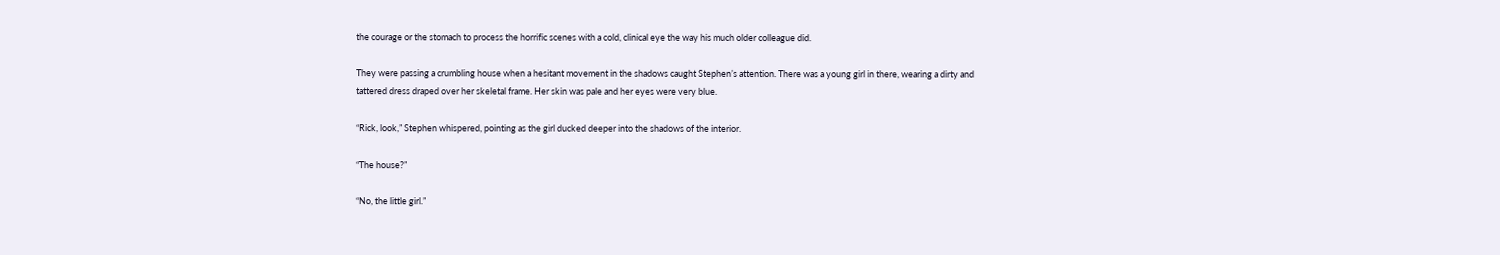the courage or the stomach to process the horrific scenes with a cold, clinical eye the way his much older colleague did.

They were passing a crumbling house when a hesitant movement in the shadows caught Stephen’s attention. There was a young girl in there, wearing a dirty and tattered dress draped over her skeletal frame. Her skin was pale and her eyes were very blue.

“Rick, look,” Stephen whispered, pointing as the girl ducked deeper into the shadows of the interior.

“The house?”

“No, the little girl.”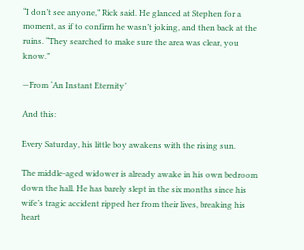“I don’t see anyone,” Rick said. He glanced at Stephen for a moment, as if to confirm he wasn’t joking, and then back at the ruins. “They searched to make sure the area was clear, you know.”

—From ‘An Instant Eternity’

And this:

Every Saturday, his little boy awakens with the rising sun.

The middle-aged widower is already awake in his own bedroom down the hall. He has barely slept in the six months since his wife’s tragic accident ripped her from their lives, breaking his heart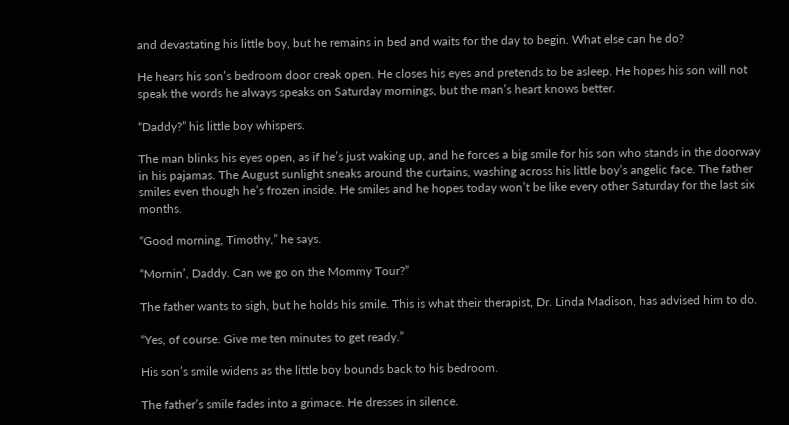and devastating his little boy, but he remains in bed and waits for the day to begin. What else can he do?

He hears his son’s bedroom door creak open. He closes his eyes and pretends to be asleep. He hopes his son will not speak the words he always speaks on Saturday mornings, but the man’s heart knows better.

“Daddy?” his little boy whispers.

The man blinks his eyes open, as if he’s just waking up, and he forces a big smile for his son who stands in the doorway in his pajamas. The August sunlight sneaks around the curtains, washing across his little boy’s angelic face. The father smiles even though he’s frozen inside. He smiles and he hopes today won’t be like every other Saturday for the last six months.

“Good morning, Timothy,” he says.

“Mornin’, Daddy. Can we go on the Mommy Tour?”

The father wants to sigh, but he holds his smile. This is what their therapist, Dr. Linda Madison, has advised him to do.

“Yes, of course. Give me ten minutes to get ready.”

His son’s smile widens as the little boy bounds back to his bedroom.

The father’s smile fades into a grimace. He dresses in silence.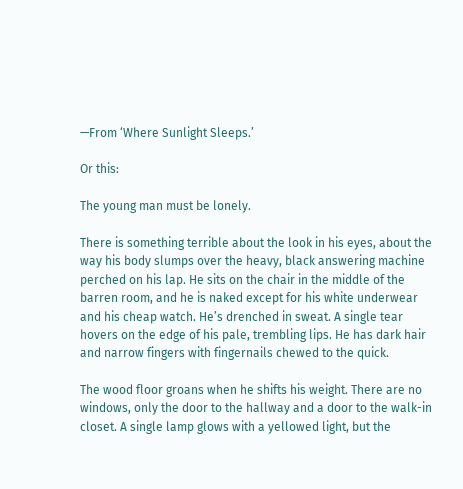—From ‘Where Sunlight Sleeps.’

Or this:

The young man must be lonely.

There is something terrible about the look in his eyes, about the way his body slumps over the heavy, black answering machine perched on his lap. He sits on the chair in the middle of the barren room, and he is naked except for his white underwear and his cheap watch. He’s drenched in sweat. A single tear hovers on the edge of his pale, trembling lips. He has dark hair and narrow fingers with fingernails chewed to the quick.

The wood floor groans when he shifts his weight. There are no windows, only the door to the hallway and a door to the walk-in closet. A single lamp glows with a yellowed light, but the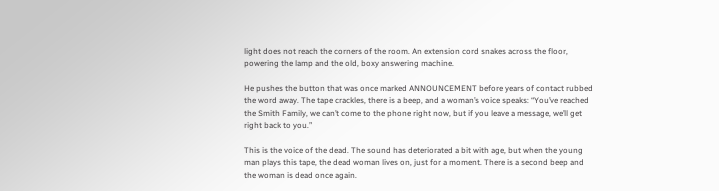light does not reach the corners of the room. An extension cord snakes across the floor, powering the lamp and the old, boxy answering machine.

He pushes the button that was once marked ANNOUNCEMENT before years of contact rubbed the word away. The tape crackles, there is a beep, and a woman’s voice speaks: “You’ve reached the Smith Family, we can’t come to the phone right now, but if you leave a message, we’ll get right back to you.”

This is the voice of the dead. The sound has deteriorated a bit with age, but when the young man plays this tape, the dead woman lives on, just for a moment. There is a second beep and the woman is dead once again.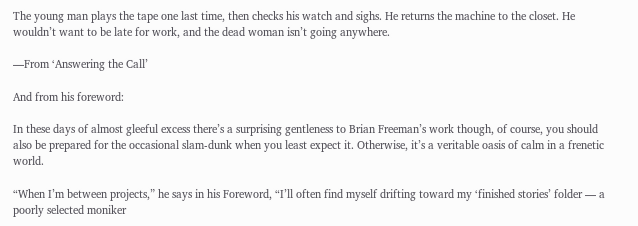The young man plays the tape one last time, then checks his watch and sighs. He returns the machine to the closet. He wouldn’t want to be late for work, and the dead woman isn’t going anywhere.

—From ‘Answering the Call’

And from his foreword:

In these days of almost gleeful excess there’s a surprising gentleness to Brian Freeman’s work though, of course, you should also be prepared for the occasional slam-dunk when you least expect it. Otherwise, it’s a veritable oasis of calm in a frenetic world.

“When I’m between projects,” he says in his Foreword, “I’ll often find myself drifting toward my ‘finished stories’ folder — a poorly selected moniker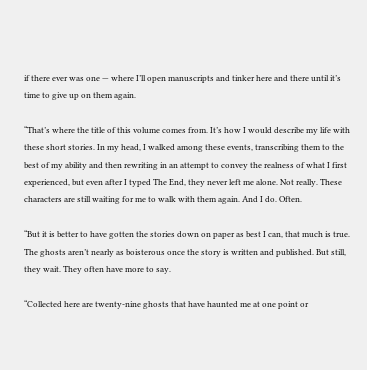if there ever was one — where I’ll open manuscripts and tinker here and there until it’s time to give up on them again.

“That’s where the title of this volume comes from. It’s how I would describe my life with these short stories. In my head, I walked among these events, transcribing them to the best of my ability and then rewriting in an attempt to convey the realness of what I first experienced, but even after I typed The End, they never left me alone. Not really. These characters are still waiting for me to walk with them again. And I do. Often.

“But it is better to have gotten the stories down on paper as best I can, that much is true. The ghosts aren’t nearly as boisterous once the story is written and published. But still, they wait. They often have more to say.

“Collected here are twenty-nine ghosts that have haunted me at one point or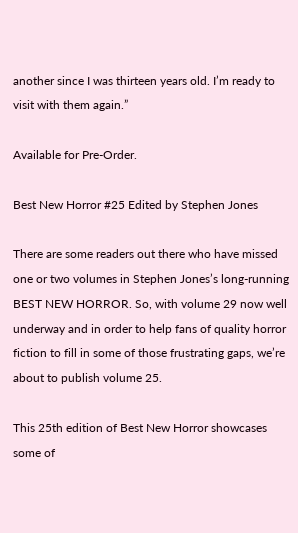another since I was thirteen years old. I’m ready to visit with them again.”

Available for Pre-Order.

Best New Horror #25 Edited by Stephen Jones

There are some readers out there who have missed one or two volumes in Stephen Jones’s long-running BEST NEW HORROR. So, with volume 29 now well underway and in order to help fans of quality horror fiction to fill in some of those frustrating gaps, we’re about to publish volume 25.

This 25th edition of Best New Horror showcases some of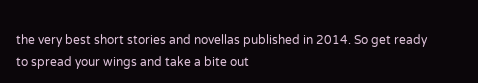the very best short stories and novellas published in 2014. So get ready to spread your wings and take a bite out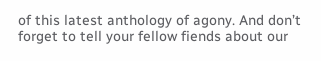of this latest anthology of agony. And don’t forget to tell your fellow fiends about our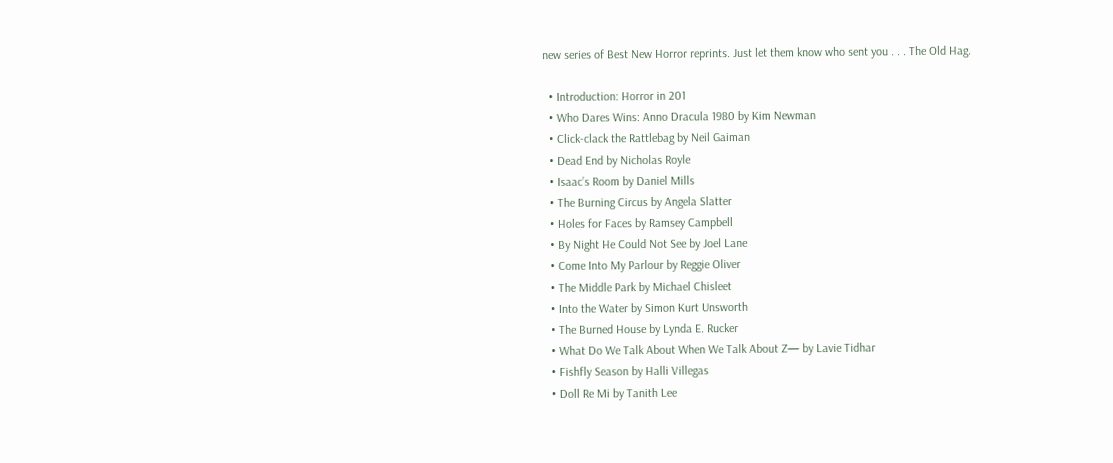new series of Best New Horror reprints. Just let them know who sent you . . . The Old Hag.

  • Introduction: Horror in 201
  • Who Dares Wins: Anno Dracula 1980 by Kim Newman
  • Click-clack the Rattlebag by Neil Gaiman
  • Dead End by Nicholas Royle
  • Isaac’s Room by Daniel Mills
  • The Burning Circus by Angela Slatter
  • Holes for Faces by Ramsey Campbell
  • By Night He Could Not See by Joel Lane
  • Come Into My Parlour by Reggie Oliver
  • The Middle Park by Michael Chisleet
  • Into the Water by Simon Kurt Unsworth
  • The Burned House by Lynda E. Rucker
  • What Do We Talk About When We Talk About Z— by Lavie Tidhar
  • Fishfly Season by Halli Villegas
  • Doll Re Mi by Tanith Lee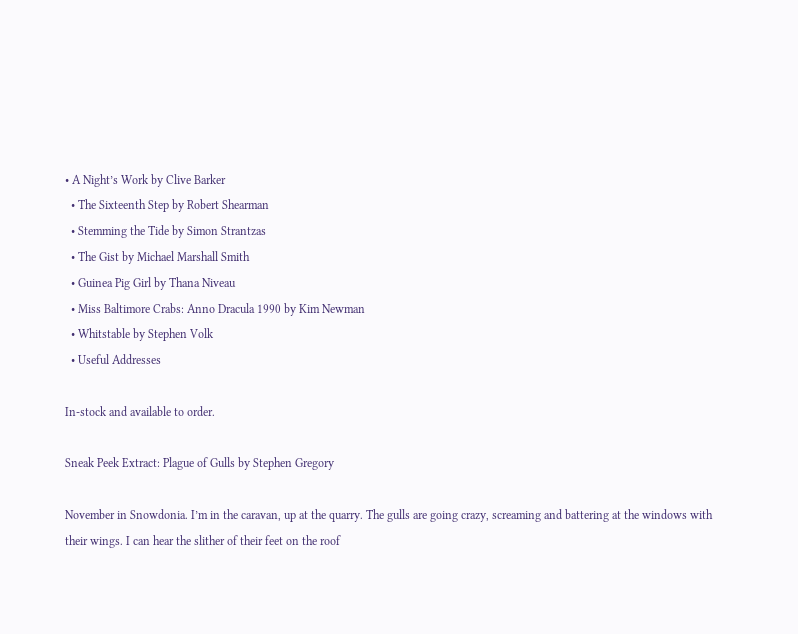• A Night’s Work by Clive Barker
  • The Sixteenth Step by Robert Shearman
  • Stemming the Tide by Simon Strantzas
  • The Gist by Michael Marshall Smith
  • Guinea Pig Girl by Thana Niveau
  • Miss Baltimore Crabs: Anno Dracula 1990 by Kim Newman
  • Whitstable by Stephen Volk
  • Useful Addresses

In-stock and available to order.

Sneak Peek Extract: Plague of Gulls by Stephen Gregory

November in Snowdonia. I’m in the caravan, up at the quarry. The gulls are going crazy, screaming and battering at the windows with their wings. I can hear the slither of their feet on the roof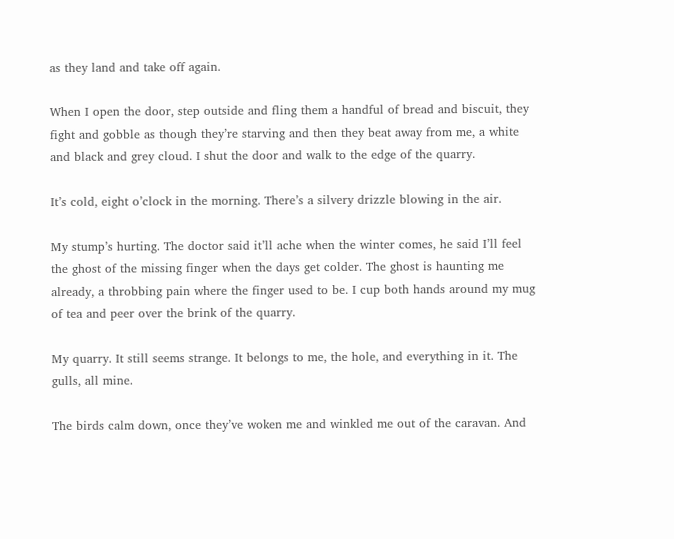as they land and take off again.

When I open the door, step outside and fling them a handful of bread and biscuit, they fight and gobble as though they’re starving and then they beat away from me, a white and black and grey cloud. I shut the door and walk to the edge of the quarry.

It’s cold, eight o’clock in the morning. There’s a silvery drizzle blowing in the air.

My stump’s hurting. The doctor said it’ll ache when the winter comes, he said I’ll feel the ghost of the missing finger when the days get colder. The ghost is haunting me already, a throbbing pain where the finger used to be. I cup both hands around my mug of tea and peer over the brink of the quarry.

My quarry. It still seems strange. It belongs to me, the hole, and everything in it. The gulls, all mine.

The birds calm down, once they’ve woken me and winkled me out of the caravan. And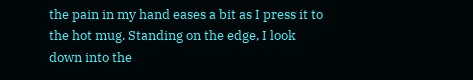the pain in my hand eases a bit as I press it to the hot mug. Standing on the edge, I look down into the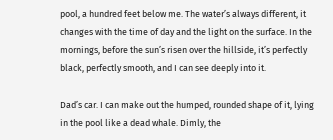pool, a hundred feet below me. The water’s always different, it changes with the time of day and the light on the surface. In the mornings, before the sun’s risen over the hillside, it’s perfectly black, perfectly smooth, and I can see deeply into it.

Dad’s car. I can make out the humped, rounded shape of it, lying in the pool like a dead whale. Dimly, the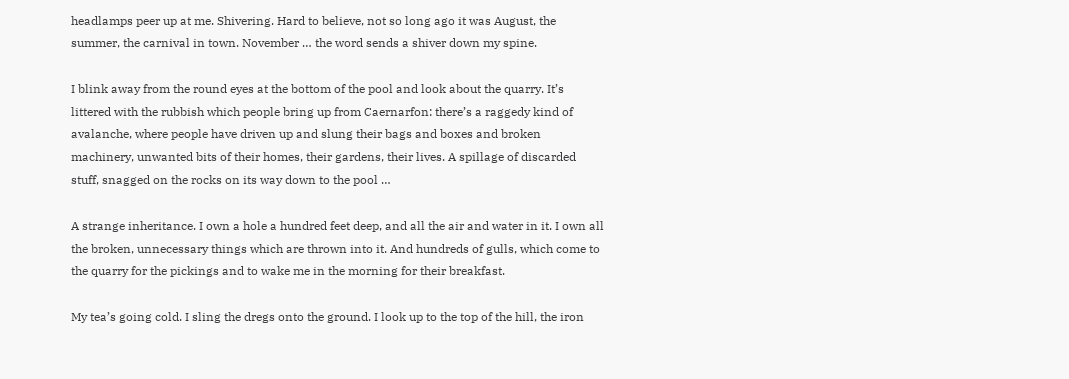headlamps peer up at me. Shivering. Hard to believe, not so long ago it was August, the summer, the carnival in town. November … the word sends a shiver down my spine.

I blink away from the round eyes at the bottom of the pool and look about the quarry. It’s littered with the rubbish which people bring up from Caernarfon: there’s a raggedy kind of avalanche, where people have driven up and slung their bags and boxes and broken machinery, unwanted bits of their homes, their gardens, their lives. A spillage of discarded stuff, snagged on the rocks on its way down to the pool …

A strange inheritance. I own a hole a hundred feet deep, and all the air and water in it. I own all the broken, unnecessary things which are thrown into it. And hundreds of gulls, which come to the quarry for the pickings and to wake me in the morning for their breakfast.

My tea’s going cold. I sling the dregs onto the ground. I look up to the top of the hill, the iron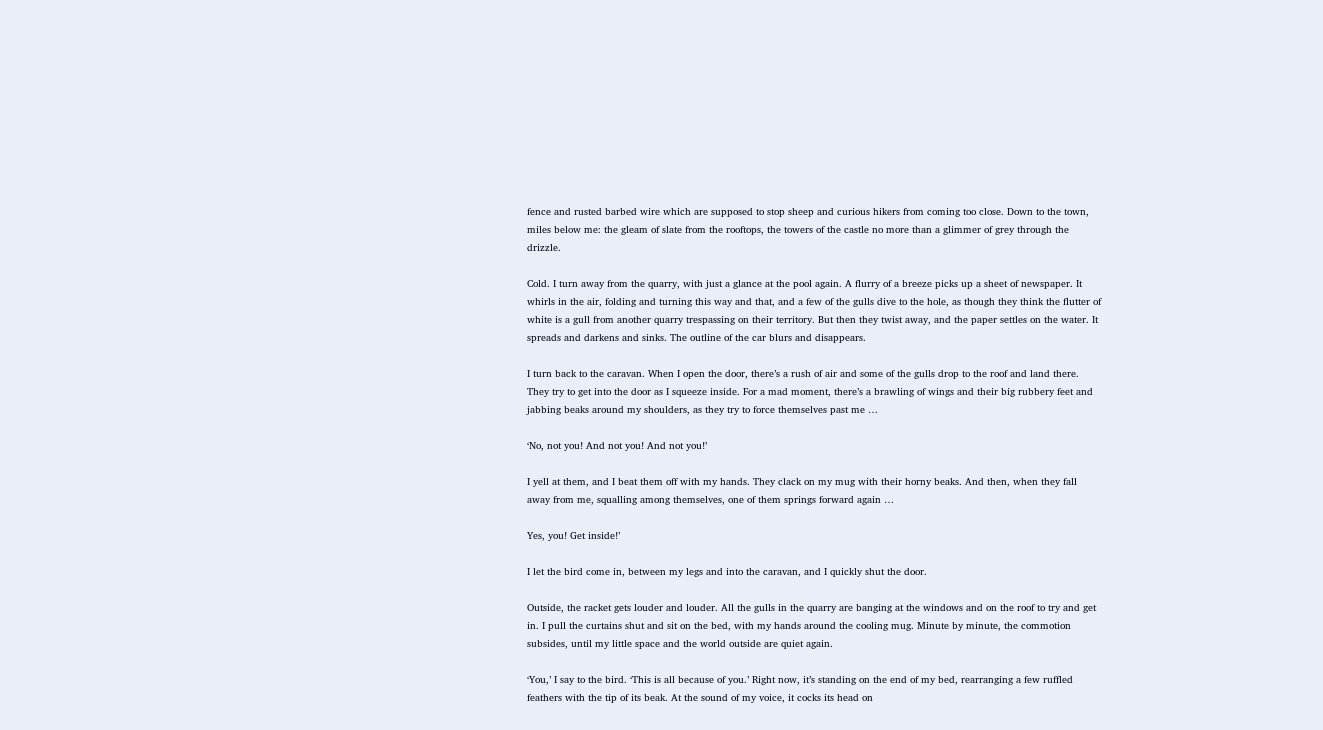fence and rusted barbed wire which are supposed to stop sheep and curious hikers from coming too close. Down to the town, miles below me: the gleam of slate from the rooftops, the towers of the castle no more than a glimmer of grey through the drizzle.

Cold. I turn away from the quarry, with just a glance at the pool again. A flurry of a breeze picks up a sheet of newspaper. It whirls in the air, folding and turning this way and that, and a few of the gulls dive to the hole, as though they think the flutter of white is a gull from another quarry trespassing on their territory. But then they twist away, and the paper settles on the water. It spreads and darkens and sinks. The outline of the car blurs and disappears.

I turn back to the caravan. When I open the door, there’s a rush of air and some of the gulls drop to the roof and land there. They try to get into the door as I squeeze inside. For a mad moment, there’s a brawling of wings and their big rubbery feet and jabbing beaks around my shoulders, as they try to force themselves past me …

‘No, not you! And not you! And not you!’

I yell at them, and I beat them off with my hands. They clack on my mug with their horny beaks. And then, when they fall away from me, squalling among themselves, one of them springs forward again …

Yes, you! Get inside!’

I let the bird come in, between my legs and into the caravan, and I quickly shut the door.

Outside, the racket gets louder and louder. All the gulls in the quarry are banging at the windows and on the roof to try and get in. I pull the curtains shut and sit on the bed, with my hands around the cooling mug. Minute by minute, the commotion subsides, until my little space and the world outside are quiet again.

‘You,’ I say to the bird. ‘This is all because of you.’ Right now, it’s standing on the end of my bed, rearranging a few ruffled feathers with the tip of its beak. At the sound of my voice, it cocks its head on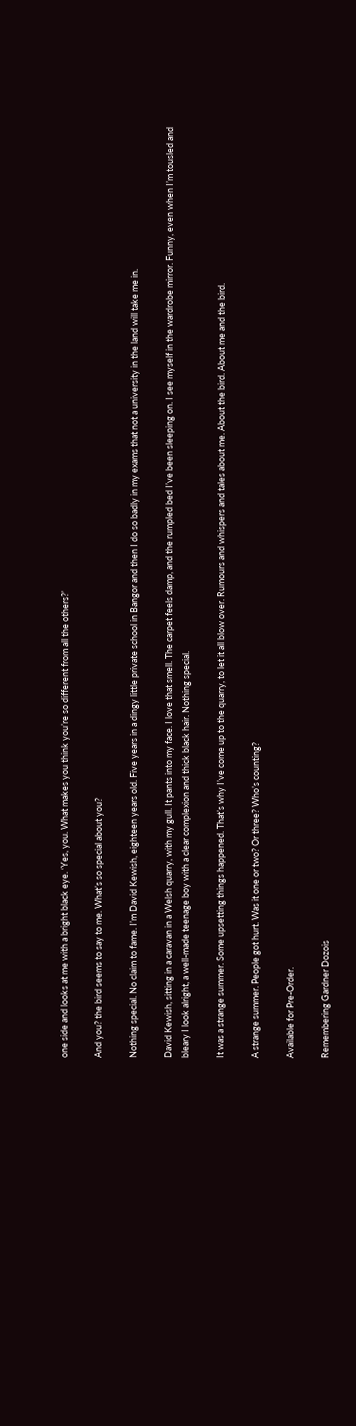one side and looks at me with a bright black eye. ‘Yes, you. What makes you think you’re so different from all the others?’

And you? the bird seems to say to me. What’s so special about you?

Nothing special. No claim to fame. I’m David Kewish, eighteen years old. Five years in a dingy little private school in Bangor and then I do so badly in my exams that not a university in the land will take me in.

David Kewish, sitting in a caravan in a Welsh quarry, with my gull. It pants into my face. I love that smell. The carpet feels damp, and the rumpled bed I’ve been sleeping on. I see myself in the wardrobe mirror. Funny, even when I’m tousled and bleary I look alright, a well-made teenage boy with a clear complexion and thick black hair. Nothing special.

It was a strange summer. Some upsetting things happened. That’s why I’ve come up to the quarry, to let it all blow over. Rumours and whispers and tales about me. About the bird. About me and the bird.

A strange summer. People got hurt. Was it one or two? Or three? Who’s counting?

Available for Pre-Order.

Remembering Gardner Dozois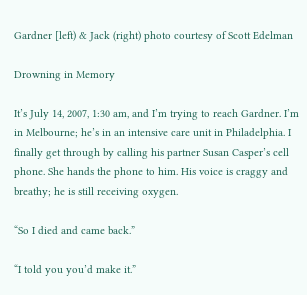Gardner [left) & Jack (right) photo courtesy of Scott Edelman

Drowning in Memory

It’s July 14, 2007, 1:30 am, and I’m trying to reach Gardner. I’m in Melbourne; he’s in an intensive care unit in Philadelphia. I finally get through by calling his partner Susan Casper’s cell phone. She hands the phone to him. His voice is craggy and breathy; he is still receiving oxygen.

“So I died and came back.”

“I told you you’d make it.”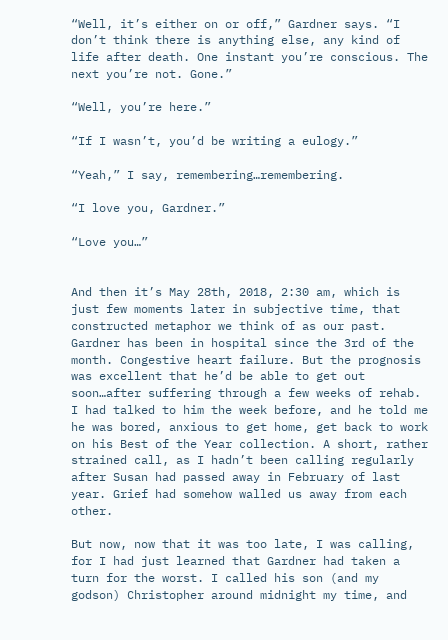“Well, it’s either on or off,” Gardner says. “I don’t think there is anything else, any kind of life after death. One instant you’re conscious. The next you’re not. Gone.”

“Well, you’re here.”

“If I wasn’t, you’d be writing a eulogy.”

“Yeah,” I say, remembering…remembering.

“I love you, Gardner.”

“Love you…”


And then it’s May 28th, 2018, 2:30 am, which is just few moments later in subjective time, that constructed metaphor we think of as our past. Gardner has been in hospital since the 3rd of the month. Congestive heart failure. But the prognosis was excellent that he’d be able to get out soon…after suffering through a few weeks of rehab. I had talked to him the week before, and he told me he was bored, anxious to get home, get back to work on his Best of the Year collection. A short, rather strained call, as I hadn’t been calling regularly after Susan had passed away in February of last year. Grief had somehow walled us away from each other.

But now, now that it was too late, I was calling, for I had just learned that Gardner had taken a turn for the worst. I called his son (and my godson) Christopher around midnight my time, and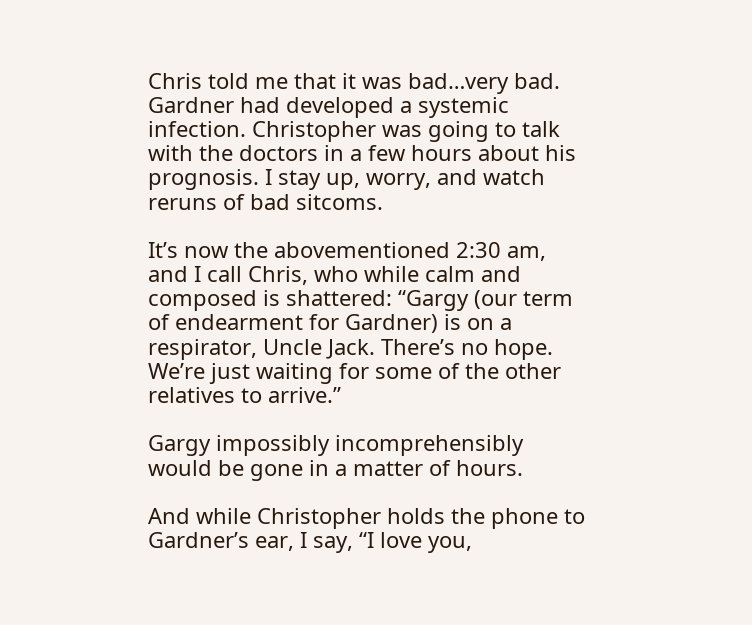Chris told me that it was bad…very bad. Gardner had developed a systemic infection. Christopher was going to talk with the doctors in a few hours about his prognosis. I stay up, worry, and watch reruns of bad sitcoms.

It’s now the abovementioned 2:30 am, and I call Chris, who while calm and composed is shattered: “Gargy (our term of endearment for Gardner) is on a respirator, Uncle Jack. There’s no hope. We’re just waiting for some of the other relatives to arrive.”

Gargy impossibly incomprehensibly would be gone in a matter of hours.

And while Christopher holds the phone to Gardner’s ear, I say, “I love you,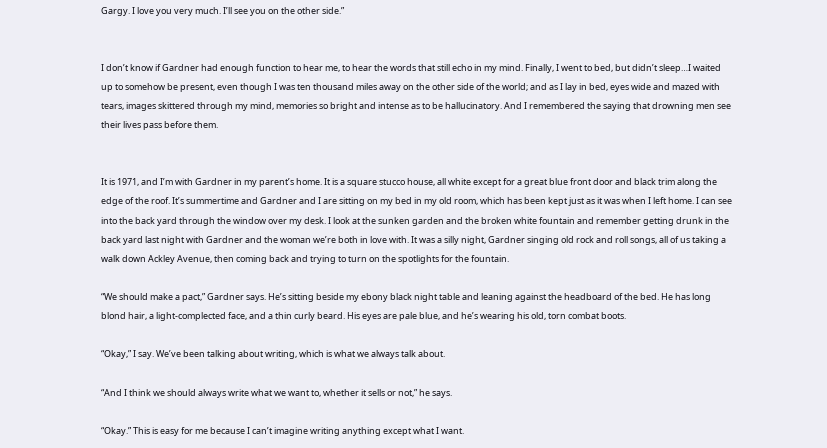Gargy. I love you very much. I’ll see you on the other side.”


I don’t know if Gardner had enough function to hear me, to hear the words that still echo in my mind. Finally, I went to bed, but didn’t sleep…I waited up to somehow be present, even though I was ten thousand miles away on the other side of the world; and as I lay in bed, eyes wide and mazed with tears, images skittered through my mind, memories so bright and intense as to be hallucinatory. And I remembered the saying that drowning men see their lives pass before them.


It is 1971, and I’m with Gardner in my parent’s home. It is a square stucco house, all white except for a great blue front door and black trim along the edge of the roof. It’s summertime and Gardner and I are sitting on my bed in my old room, which has been kept just as it was when I left home. I can see into the back yard through the window over my desk. I look at the sunken garden and the broken white fountain and remember getting drunk in the back yard last night with Gardner and the woman we’re both in love with. It was a silly night, Gardner singing old rock and roll songs, all of us taking a walk down Ackley Avenue, then coming back and trying to turn on the spotlights for the fountain.

“We should make a pact,” Gardner says. He’s sitting beside my ebony black night table and leaning against the headboard of the bed. He has long blond hair, a light-complected face, and a thin curly beard. His eyes are pale blue, and he’s wearing his old, torn combat boots.

“Okay,” I say. We’ve been talking about writing, which is what we always talk about.

“And I think we should always write what we want to, whether it sells or not,” he says.

“Okay.” This is easy for me because I can’t imagine writing anything except what I want.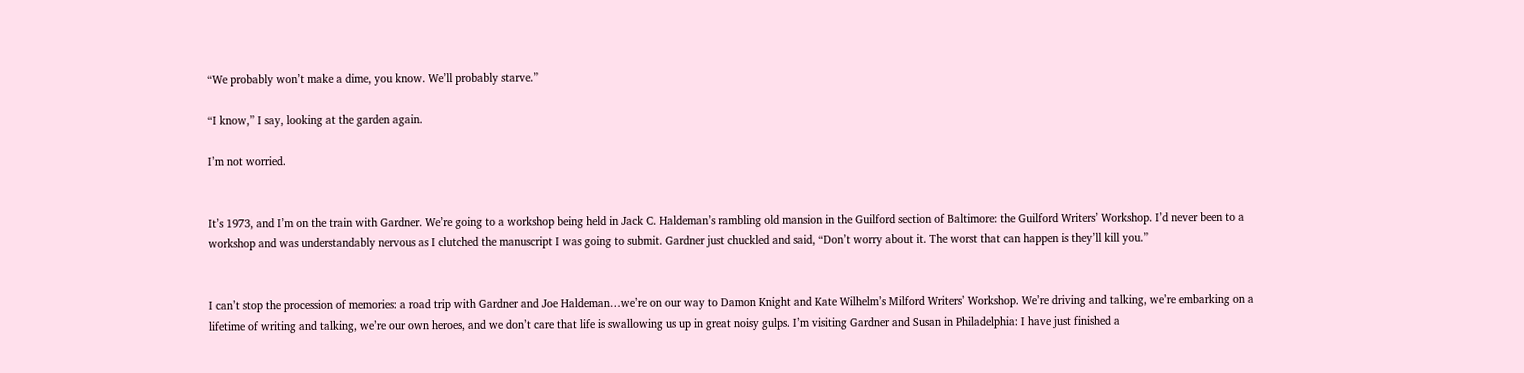“We probably won’t make a dime, you know. We’ll probably starve.”

“I know,” I say, looking at the garden again.

I’m not worried.


It’s 1973, and I’m on the train with Gardner. We’re going to a workshop being held in Jack C. Haldeman’s rambling old mansion in the Guilford section of Baltimore: the Guilford Writers’ Workshop. I’d never been to a workshop and was understandably nervous as I clutched the manuscript I was going to submit. Gardner just chuckled and said, “Don’t worry about it. The worst that can happen is they’ll kill you.”


I can’t stop the procession of memories: a road trip with Gardner and Joe Haldeman…we’re on our way to Damon Knight and Kate Wilhelm’s Milford Writers’ Workshop. We’re driving and talking, we’re embarking on a lifetime of writing and talking, we’re our own heroes, and we don’t care that life is swallowing us up in great noisy gulps. I’m visiting Gardner and Susan in Philadelphia: I have just finished a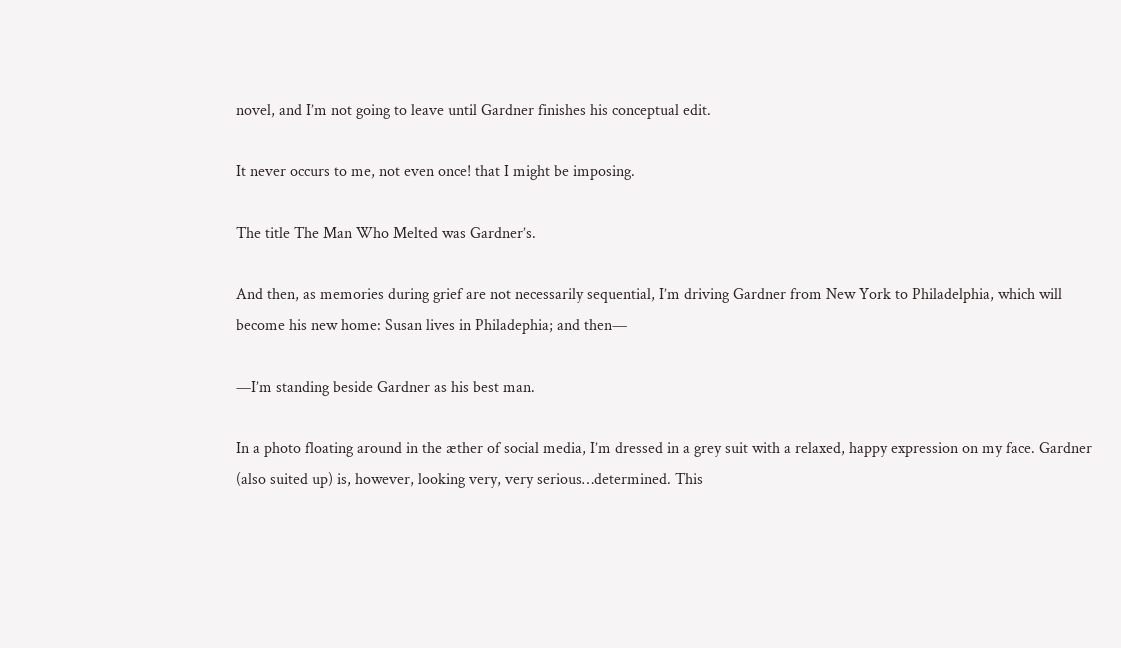novel, and I’m not going to leave until Gardner finishes his conceptual edit.

It never occurs to me, not even once! that I might be imposing.

The title The Man Who Melted was Gardner’s.

And then, as memories during grief are not necessarily sequential, I’m driving Gardner from New York to Philadelphia, which will become his new home: Susan lives in Philadephia; and then—

—I’m standing beside Gardner as his best man.

In a photo floating around in the æther of social media, I’m dressed in a grey suit with a relaxed, happy expression on my face. Gardner (also suited up) is, however, looking very, very serious…determined. This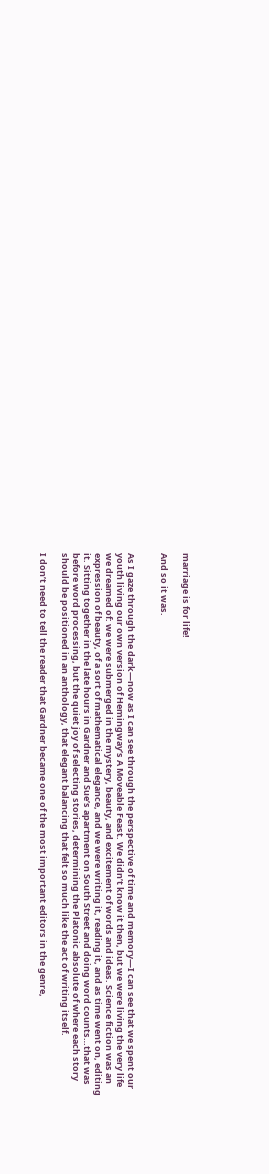marriage is for life!

And so it was.


As I gaze through the dark—now as I can see through the perspective of time and memory—I can see that we spent our youth living our own version of Hemingway’s A Moveable Feast. We didn’t know it then, but we were living the very life we dreamed of: we were submerged in the mystery, beauty, and excitement of words and ideas. Science fiction was an expression of beauty, of a sort of mathematical elegance, and we were writing it, reading it, and as time went on, editing it. Sitting together in the late hours in Gardner and Sue’s apartment on South Street and doing word counts…that was before word processing, but the quiet joy of selecting stories, determining the Platonic absolute of where each story should be positioned in an anthology, that elegant balancing that felt so much like the act of writing itself.

I don’t need to tell the reader that Gardner became one of the most important editors in the genre,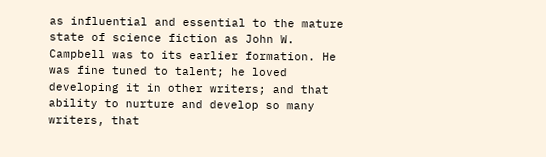as influential and essential to the mature state of science fiction as John W. Campbell was to its earlier formation. He was fine tuned to talent; he loved developing it in other writers; and that ability to nurture and develop so many writers, that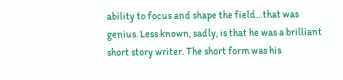ability to focus and shape the field…that was genius. Less known, sadly, is that he was a brilliant short story writer. The short form was his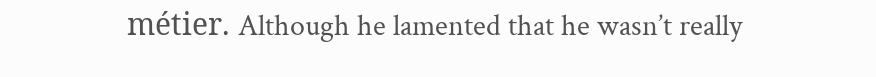métier. Although he lamented that he wasn’t really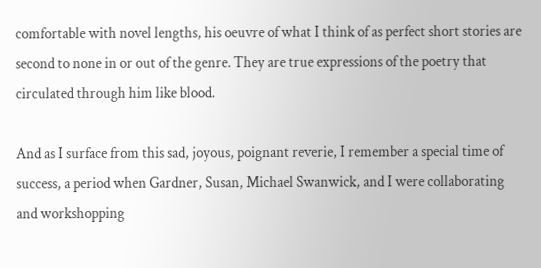comfortable with novel lengths, his oeuvre of what I think of as perfect short stories are second to none in or out of the genre. They are true expressions of the poetry that circulated through him like blood.

And as I surface from this sad, joyous, poignant reverie, I remember a special time of success, a period when Gardner, Susan, Michael Swanwick, and I were collaborating and workshopping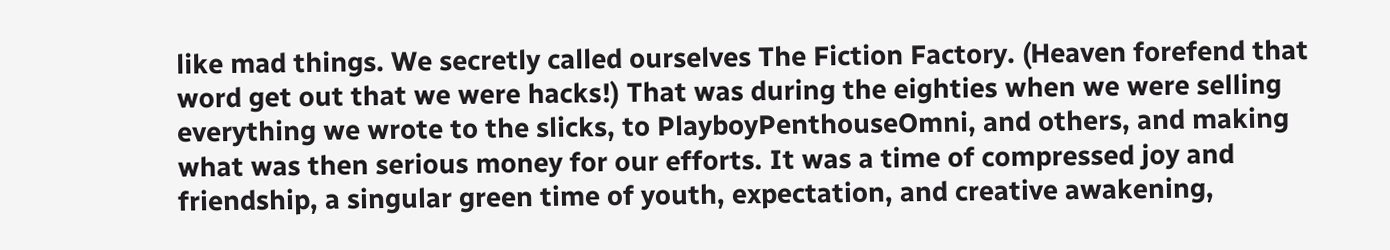like mad things. We secretly called ourselves The Fiction Factory. (Heaven forefend that word get out that we were hacks!) That was during the eighties when we were selling everything we wrote to the slicks, to PlayboyPenthouseOmni, and others, and making what was then serious money for our efforts. It was a time of compressed joy and friendship, a singular green time of youth, expectation, and creative awakening,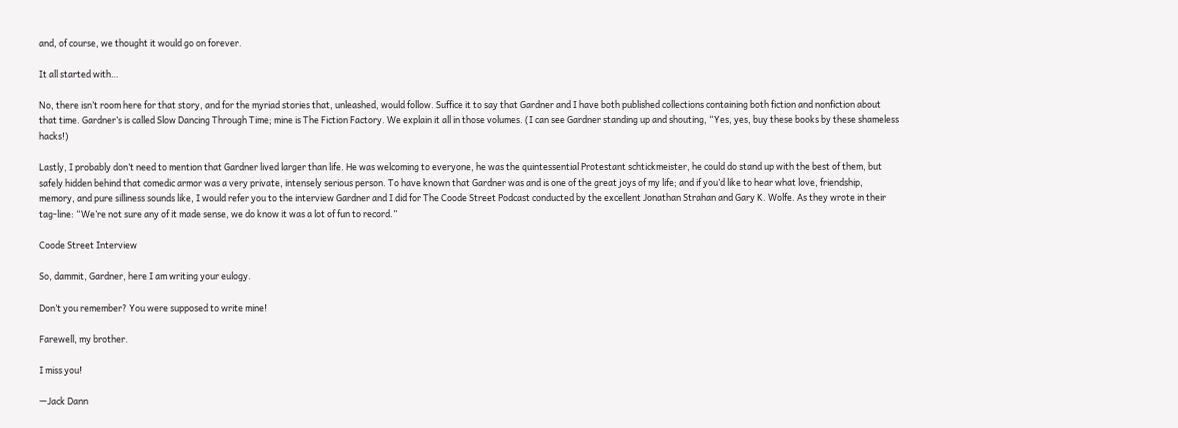and, of course, we thought it would go on forever.

It all started with…

No, there isn’t room here for that story, and for the myriad stories that, unleashed, would follow. Suffice it to say that Gardner and I have both published collections containing both fiction and nonfiction about that time. Gardner’s is called Slow Dancing Through Time; mine is The Fiction Factory. We explain it all in those volumes. (I can see Gardner standing up and shouting, “Yes, yes, buy these books by these shameless hacks!)

Lastly, I probably don’t need to mention that Gardner lived larger than life. He was welcoming to everyone, he was the quintessential Protestant schtickmeister, he could do stand up with the best of them, but safely hidden behind that comedic armor was a very private, intensely serious person. To have known that Gardner was and is one of the great joys of my life; and if you’d like to hear what love, friendship, memory, and pure silliness sounds like, I would refer you to the interview Gardner and I did for The Coode Street Podcast conducted by the excellent Jonathan Strahan and Gary K. Wolfe. As they wrote in their tag-line: “We’re not sure any of it made sense, we do know it was a lot of fun to record.”

Coode Street Interview

So, dammit, Gardner, here I am writing your eulogy.

Don’t you remember? You were supposed to write mine!

Farewell, my brother.

I miss you!

—Jack Dann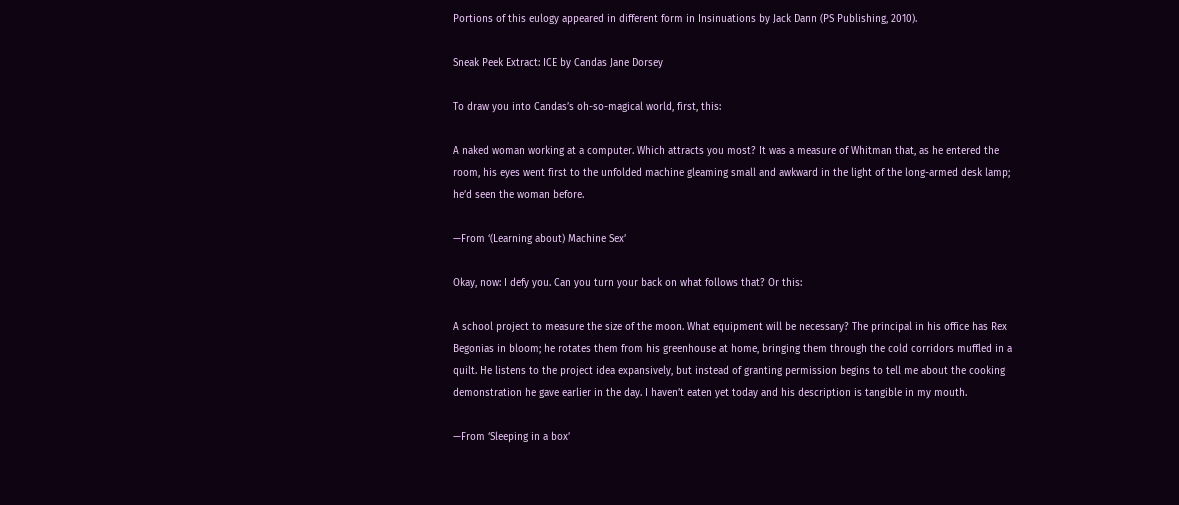Portions of this eulogy appeared in different form in Insinuations by Jack Dann (PS Publishing, 2010).

Sneak Peek Extract: ICE by Candas Jane Dorsey

To draw you into Candas’s oh-so-magical world, first, this:

A naked woman working at a computer. Which attracts you most? It was a measure of Whitman that, as he entered the room, his eyes went first to the unfolded machine gleaming small and awkward in the light of the long-armed desk lamp; he’d seen the woman before.

—From ‘(Learning about) Machine Sex’

Okay, now: I defy you. Can you turn your back on what follows that? Or this:

A school project to measure the size of the moon. What equipment will be necessary? The principal in his office has Rex Begonias in bloom; he rotates them from his greenhouse at home, bringing them through the cold corridors muffled in a quilt. He listens to the project idea expansively, but instead of granting permission begins to tell me about the cooking demonstration he gave earlier in the day. I haven’t eaten yet today and his description is tangible in my mouth.

—From ‘Sleeping in a box’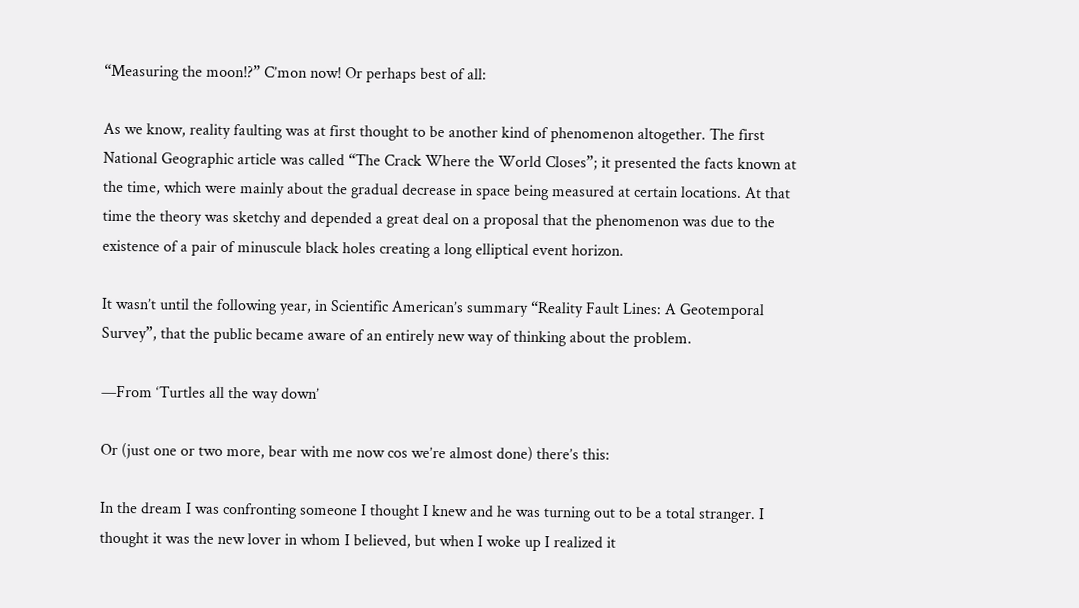“Measuring the moon!?” C’mon now! Or perhaps best of all:

As we know, reality faulting was at first thought to be another kind of phenomenon altogether. The first National Geographic article was called “The Crack Where the World Closes”; it presented the facts known at the time, which were mainly about the gradual decrease in space being measured at certain locations. At that time the theory was sketchy and depended a great deal on a proposal that the phenomenon was due to the existence of a pair of minuscule black holes creating a long elliptical event horizon.

It wasn’t until the following year, in Scientific American’s summary “Reality Fault Lines: A Geotemporal Survey”, that the public became aware of an entirely new way of thinking about the problem.

—From ‘Turtles all the way down’

Or (just one or two more, bear with me now cos we’re almost done) there’s this:

In the dream I was confronting someone I thought I knew and he was turning out to be a total stranger. I thought it was the new lover in whom I believed, but when I woke up I realized it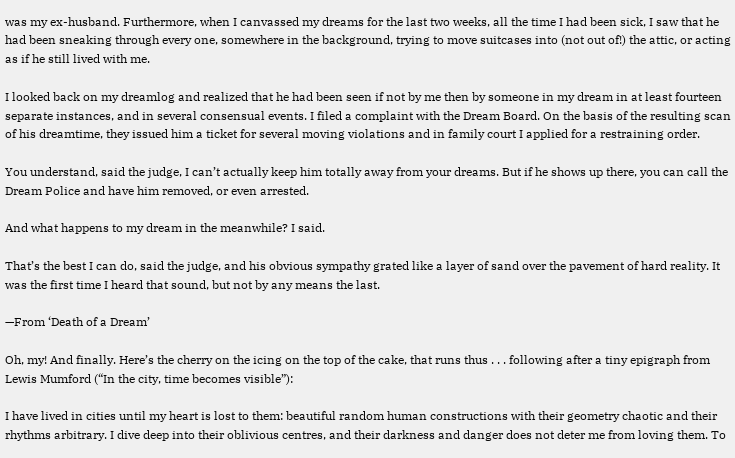was my ex-husband. Furthermore, when I canvassed my dreams for the last two weeks, all the time I had been sick, I saw that he had been sneaking through every one, somewhere in the background, trying to move suitcases into (not out of!) the attic, or acting as if he still lived with me.

I looked back on my dreamlog and realized that he had been seen if not by me then by someone in my dream in at least fourteen separate instances, and in several consensual events. I filed a complaint with the Dream Board. On the basis of the resulting scan of his dreamtime, they issued him a ticket for several moving violations and in family court I applied for a restraining order.

You understand, said the judge, I can’t actually keep him totally away from your dreams. But if he shows up there, you can call the Dream Police and have him removed, or even arrested.

And what happens to my dream in the meanwhile? I said.

That’s the best I can do, said the judge, and his obvious sympathy grated like a layer of sand over the pavement of hard reality. It was the first time I heard that sound, but not by any means the last.

—From ‘Death of a Dream’

Oh, my! And finally. Here’s the cherry on the icing on the top of the cake, that runs thus . . . following after a tiny epigraph from Lewis Mumford (“In the city, time becomes visible”):

I have lived in cities until my heart is lost to them: beautiful random human constructions with their geometry chaotic and their rhythms arbitrary. I dive deep into their oblivious centres, and their darkness and danger does not deter me from loving them. To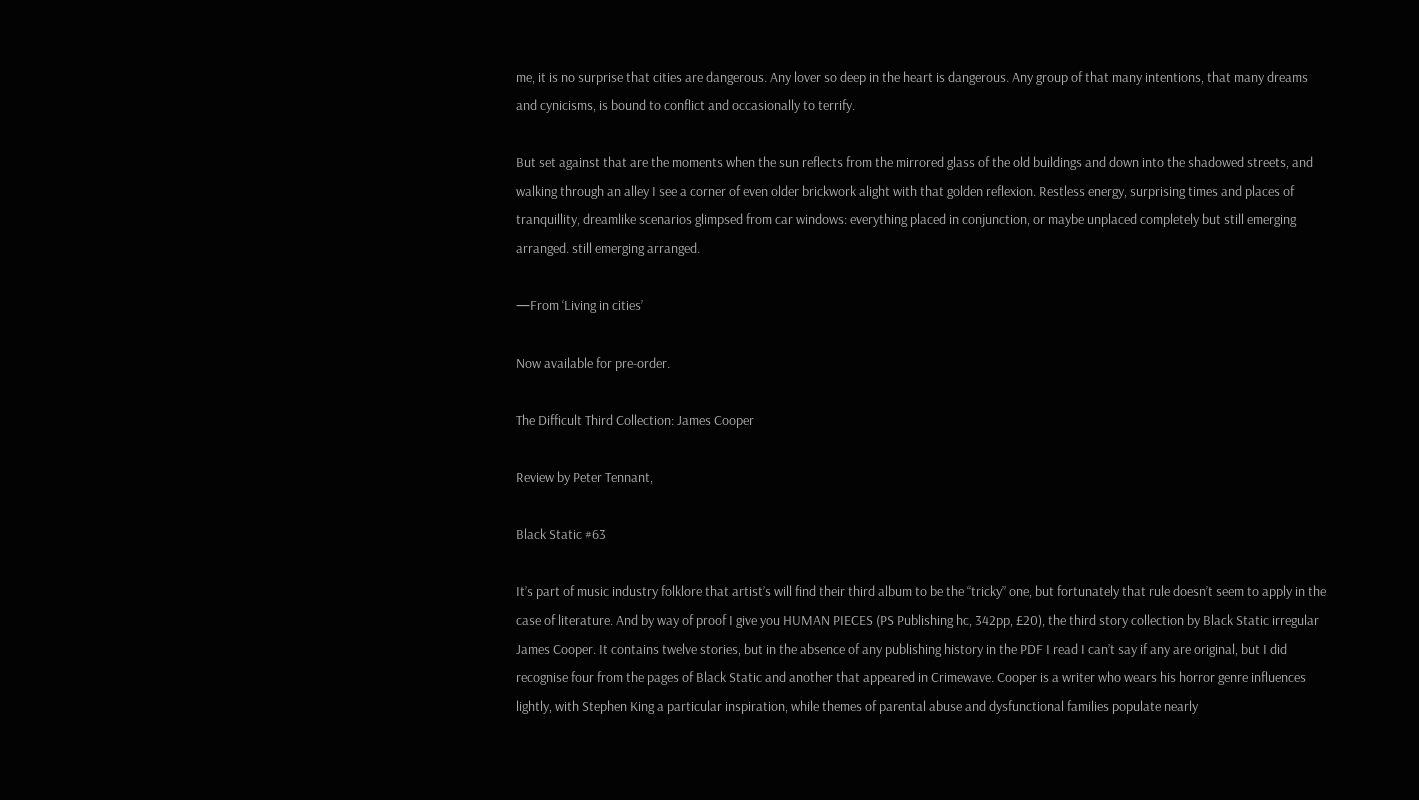me, it is no surprise that cities are dangerous. Any lover so deep in the heart is dangerous. Any group of that many intentions, that many dreams and cynicisms, is bound to conflict and occasionally to terrify.

But set against that are the moments when the sun reflects from the mirrored glass of the old buildings and down into the shadowed streets, and walking through an alley I see a corner of even older brickwork alight with that golden reflexion. Restless energy, surprising times and places of tranquillity, dreamlike scenarios glimpsed from car windows: everything placed in conjunction, or maybe unplaced completely but still emerging arranged. still emerging arranged.

—From ‘Living in cities’

Now available for pre-order.

The Difficult Third Collection: James Cooper

Review by Peter Tennant,

Black Static #63

It’s part of music industry folklore that artist’s will find their third album to be the “tricky” one, but fortunately that rule doesn’t seem to apply in the case of literature. And by way of proof I give you HUMAN PIECES (PS Publishing hc, 342pp, £20), the third story collection by Black Static irregular James Cooper. It contains twelve stories, but in the absence of any publishing history in the PDF I read I can’t say if any are original, but I did recognise four from the pages of Black Static and another that appeared in Crimewave. Cooper is a writer who wears his horror genre influences lightly, with Stephen King a particular inspiration, while themes of parental abuse and dysfunctional families populate nearly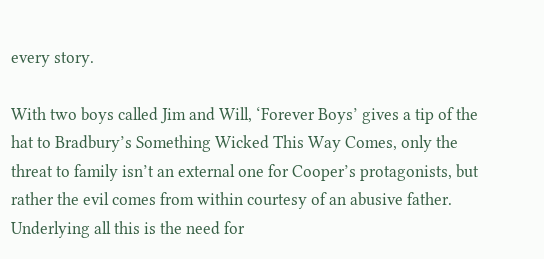every story.

With two boys called Jim and Will, ‘Forever Boys’ gives a tip of the hat to Bradbury’s Something Wicked This Way Comes, only the threat to family isn’t an external one for Cooper’s protagonists, but rather the evil comes from within courtesy of an abusive father. Underlying all this is the need for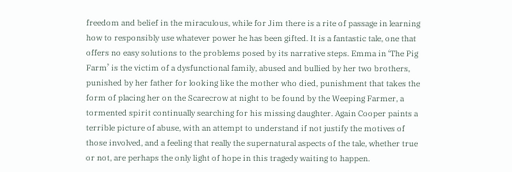freedom and belief in the miraculous, while for Jim there is a rite of passage in learning how to responsibly use whatever power he has been gifted. It is a fantastic tale, one that offers no easy solutions to the problems posed by its narrative steps. Emma in ‘The Pig Farm’ is the victim of a dysfunctional family, abused and bullied by her two brothers, punished by her father for looking like the mother who died, punishment that takes the form of placing her on the Scarecrow at night to be found by the Weeping Farmer, a tormented spirit continually searching for his missing daughter. Again Cooper paints a terrible picture of abuse, with an attempt to understand if not justify the motives of those involved, and a feeling that really the supernatural aspects of the tale, whether true or not, are perhaps the only light of hope in this tragedy waiting to happen.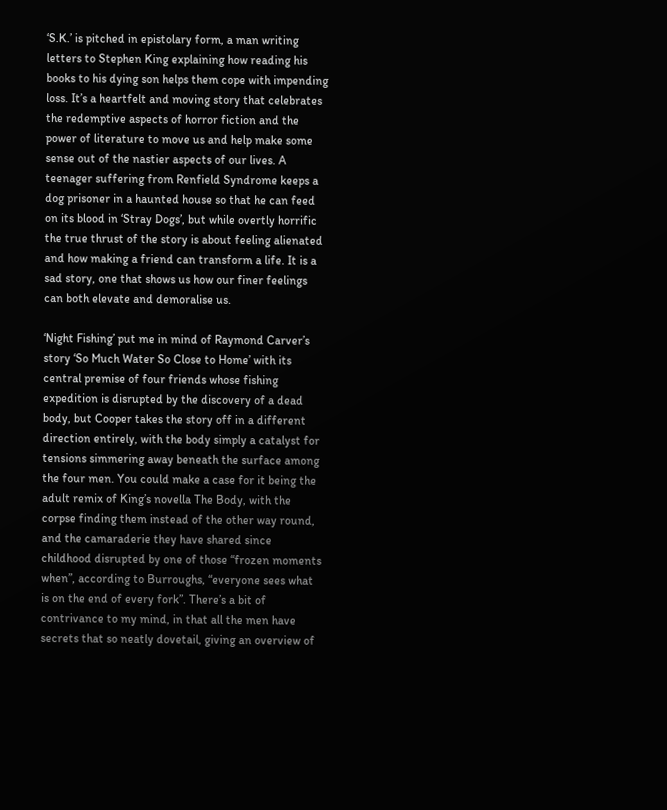‘S.K.’ is pitched in epistolary form, a man writing letters to Stephen King explaining how reading his books to his dying son helps them cope with impending loss. It’s a heartfelt and moving story that celebrates the redemptive aspects of horror fiction and the power of literature to move us and help make some sense out of the nastier aspects of our lives. A teenager suffering from Renfield Syndrome keeps a dog prisoner in a haunted house so that he can feed on its blood in ‘Stray Dogs’, but while overtly horrific the true thrust of the story is about feeling alienated and how making a friend can transform a life. It is a sad story, one that shows us how our finer feelings can both elevate and demoralise us.

‘Night Fishing’ put me in mind of Raymond Carver’s story ‘So Much Water So Close to Home’ with its central premise of four friends whose fishing expedition is disrupted by the discovery of a dead body, but Cooper takes the story off in a different direction entirely, with the body simply a catalyst for tensions simmering away beneath the surface among the four men. You could make a case for it being the adult remix of King’s novella The Body, with the corpse finding them instead of the other way round, and the camaraderie they have shared since childhood disrupted by one of those “frozen moments when”, according to Burroughs, “everyone sees what is on the end of every fork”. There’s a bit of contrivance to my mind, in that all the men have secrets that so neatly dovetail, giving an overview of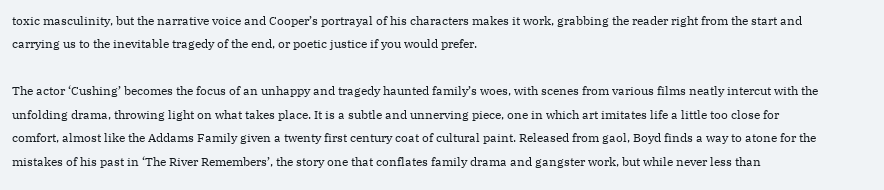toxic masculinity, but the narrative voice and Cooper’s portrayal of his characters makes it work, grabbing the reader right from the start and carrying us to the inevitable tragedy of the end, or poetic justice if you would prefer.

The actor ‘Cushing’ becomes the focus of an unhappy and tragedy haunted family’s woes, with scenes from various films neatly intercut with the unfolding drama, throwing light on what takes place. It is a subtle and unnerving piece, one in which art imitates life a little too close for comfort, almost like the Addams Family given a twenty first century coat of cultural paint. Released from gaol, Boyd finds a way to atone for the mistakes of his past in ‘The River Remembers’, the story one that conflates family drama and gangster work, but while never less than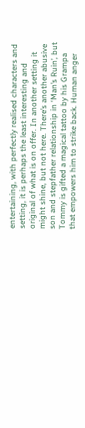entertaining, with perfectly realised characters and setting, it is perhaps the least interesting and original of what is on offer. In another setting it might shine, but not here. There’s another abusive son and stepfather relationship in ‘Man’s Ruin’, but Tommy is gifted a magical tattoo by his Grampa that empowers him to strike back. Human anger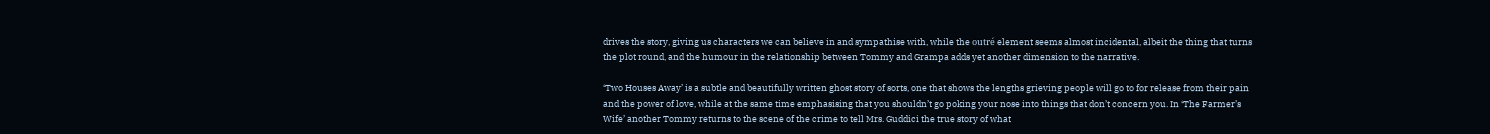drives the story, giving us characters we can believe in and sympathise with, while the outré element seems almost incidental, albeit the thing that turns the plot round, and the humour in the relationship between Tommy and Grampa adds yet another dimension to the narrative.

‘Two Houses Away’ is a subtle and beautifully written ghost story of sorts, one that shows the lengths grieving people will go to for release from their pain and the power of love, while at the same time emphasising that you shouldn’t go poking your nose into things that don’t concern you. In ‘The Farmer’s Wife’ another Tommy returns to the scene of the crime to tell Mrs. Guddici the true story of what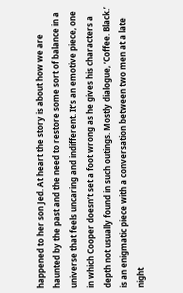happened to her son Jed. At heart the story is about how we are haunted by the past and the need to restore some sort of balance in a universe that feels uncaring and indifferent. It’s an emotive piece, one in which Cooper doesn’t set a foot wrong as he gives his characters a depth not usually found in such outings. Mostly dialogue, ‘Coffee. Black.’ is an enigmatic piece with a conversation between two men at a late night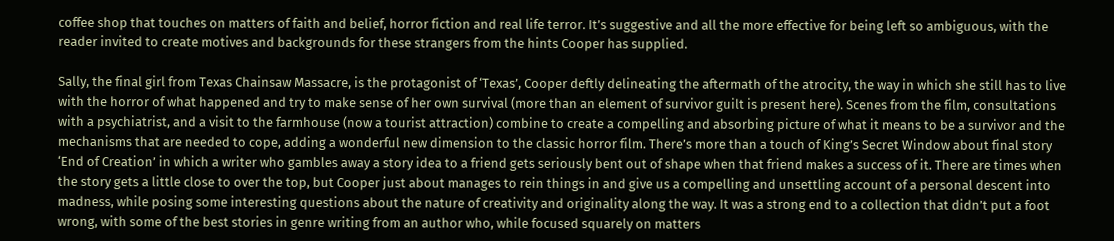coffee shop that touches on matters of faith and belief, horror fiction and real life terror. It’s suggestive and all the more effective for being left so ambiguous, with the reader invited to create motives and backgrounds for these strangers from the hints Cooper has supplied.

Sally, the final girl from Texas Chainsaw Massacre, is the protagonist of ‘Texas’, Cooper deftly delineating the aftermath of the atrocity, the way in which she still has to live with the horror of what happened and try to make sense of her own survival (more than an element of survivor guilt is present here). Scenes from the film, consultations with a psychiatrist, and a visit to the farmhouse (now a tourist attraction) combine to create a compelling and absorbing picture of what it means to be a survivor and the mechanisms that are needed to cope, adding a wonderful new dimension to the classic horror film. There’s more than a touch of King’s Secret Window about final story ‘End of Creation’ in which a writer who gambles away a story idea to a friend gets seriously bent out of shape when that friend makes a success of it. There are times when the story gets a little close to over the top, but Cooper just about manages to rein things in and give us a compelling and unsettling account of a personal descent into madness, while posing some interesting questions about the nature of creativity and originality along the way. It was a strong end to a collection that didn’t put a foot wrong, with some of the best stories in genre writing from an author who, while focused squarely on matters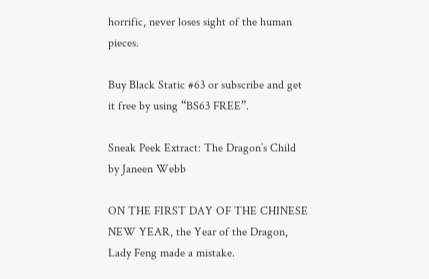horrific, never loses sight of the human pieces.

Buy Black Static #63 or subscribe and get it free by using “BS63 FREE”.

Sneak Peek Extract: The Dragon’s Child by Janeen Webb

ON THE FIRST DAY OF THE CHINESE NEW YEAR, the Year of the Dragon, Lady Feng made a mistake.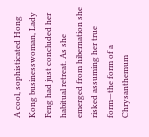A cool, sophisticated Hong Kong businesswoman, Lady Feng had just concluded her habitual retreat. As she emerged from hibernation she risked assuming her true form—the form of a Chrysanthemum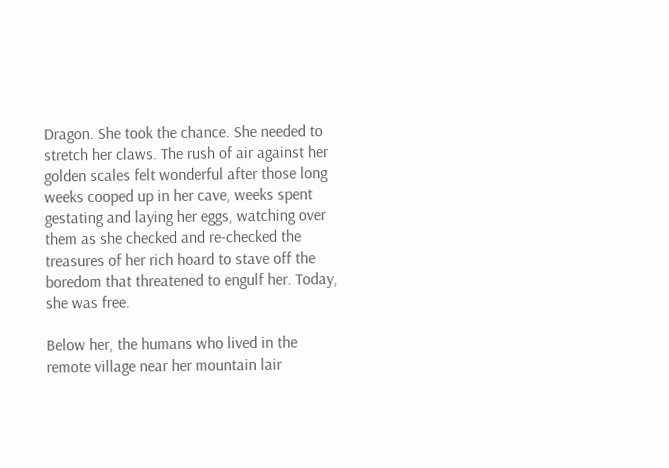Dragon. She took the chance. She needed to stretch her claws. The rush of air against her golden scales felt wonderful after those long weeks cooped up in her cave, weeks spent gestating and laying her eggs, watching over them as she checked and re-checked the treasures of her rich hoard to stave off the boredom that threatened to engulf her. Today, she was free.

Below her, the humans who lived in the remote village near her mountain lair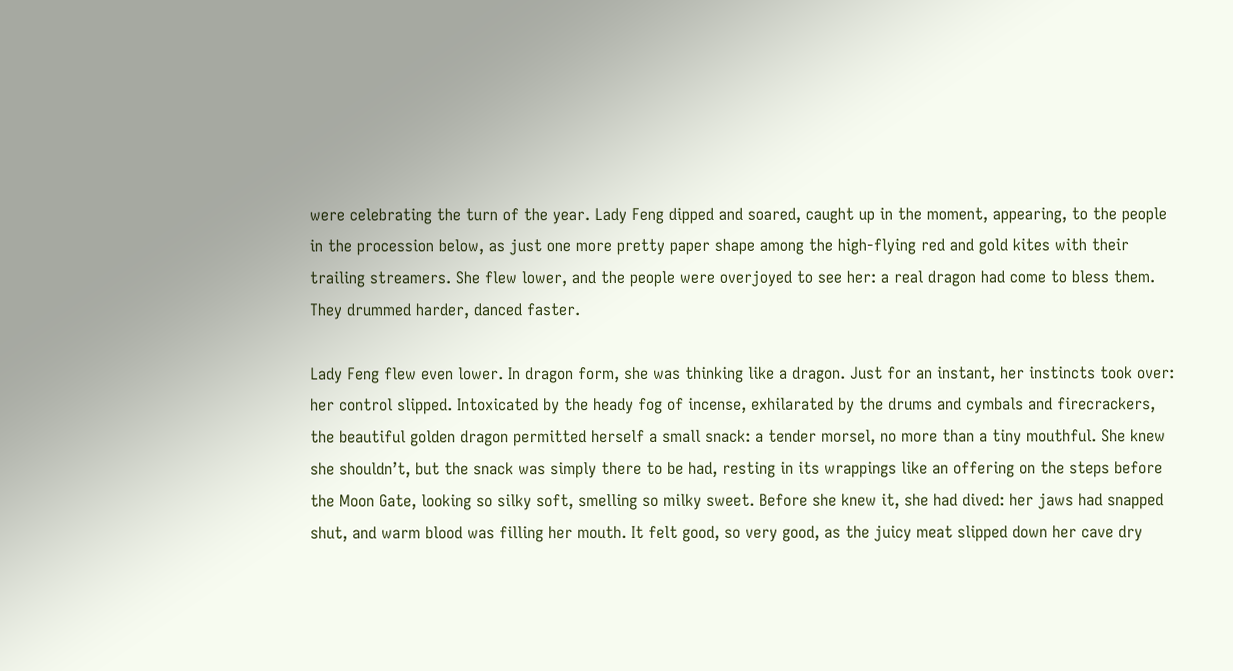were celebrating the turn of the year. Lady Feng dipped and soared, caught up in the moment, appearing, to the people in the procession below, as just one more pretty paper shape among the high-flying red and gold kites with their trailing streamers. She flew lower, and the people were overjoyed to see her: a real dragon had come to bless them. They drummed harder, danced faster.

Lady Feng flew even lower. In dragon form, she was thinking like a dragon. Just for an instant, her instincts took over: her control slipped. Intoxicated by the heady fog of incense, exhilarated by the drums and cymbals and firecrackers, the beautiful golden dragon permitted herself a small snack: a tender morsel, no more than a tiny mouthful. She knew she shouldn’t, but the snack was simply there to be had, resting in its wrappings like an offering on the steps before the Moon Gate, looking so silky soft, smelling so milky sweet. Before she knew it, she had dived: her jaws had snapped shut, and warm blood was filling her mouth. It felt good, so very good, as the juicy meat slipped down her cave dry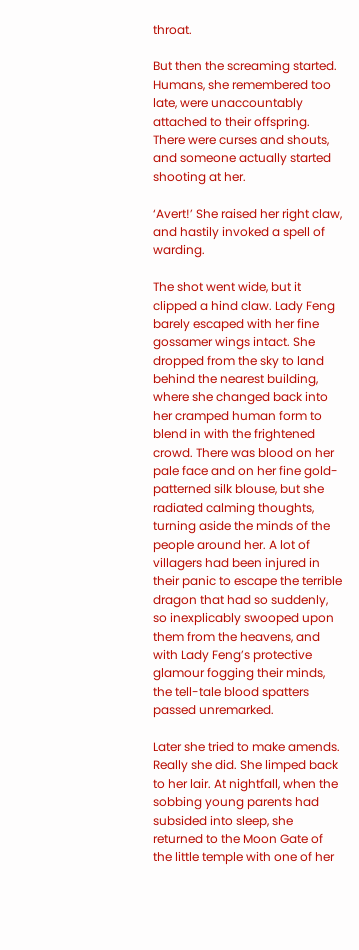throat.

But then the screaming started. Humans, she remembered too late, were unaccountably attached to their offspring. There were curses and shouts, and someone actually started shooting at her.

‘Avert!’ She raised her right claw, and hastily invoked a spell of warding.

The shot went wide, but it clipped a hind claw. Lady Feng barely escaped with her fine gossamer wings intact. She dropped from the sky to land behind the nearest building, where she changed back into her cramped human form to blend in with the frightened crowd. There was blood on her pale face and on her fine gold-patterned silk blouse, but she radiated calming thoughts, turning aside the minds of the people around her. A lot of villagers had been injured in their panic to escape the terrible dragon that had so suddenly, so inexplicably swooped upon them from the heavens, and with Lady Feng’s protective glamour fogging their minds, the tell-tale blood spatters passed unremarked.

Later she tried to make amends. Really she did. She limped back to her lair. At nightfall, when the sobbing young parents had subsided into sleep, she returned to the Moon Gate of the little temple with one of her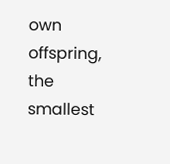own offspring, the smallest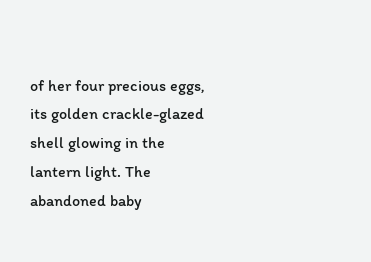of her four precious eggs, its golden crackle-glazed shell glowing in the lantern light. The abandoned baby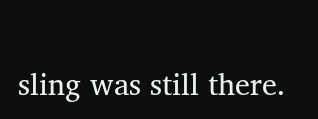sling was still there.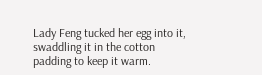Lady Feng tucked her egg into it, swaddling it in the cotton padding to keep it warm.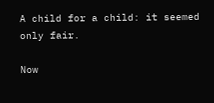A child for a child: it seemed only fair.

Now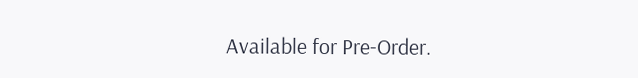Available for Pre-Order.